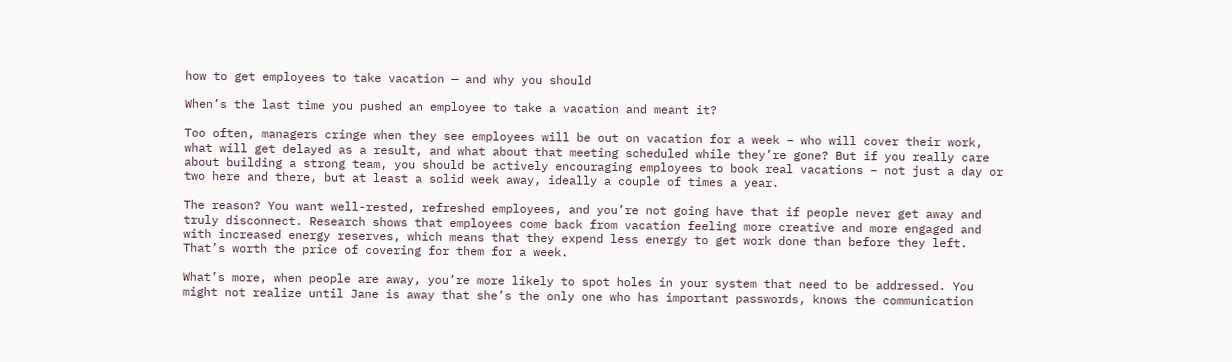how to get employees to take vacation — and why you should

When’s the last time you pushed an employee to take a vacation and meant it?

Too often, managers cringe when they see employees will be out on vacation for a week – who will cover their work, what will get delayed as a result, and what about that meeting scheduled while they’re gone? But if you really care about building a strong team, you should be actively encouraging employees to book real vacations – not just a day or two here and there, but at least a solid week away, ideally a couple of times a year.

The reason? You want well-rested, refreshed employees, and you’re not going have that if people never get away and truly disconnect. Research shows that employees come back from vacation feeling more creative and more engaged and with increased energy reserves, which means that they expend less energy to get work done than before they left. That’s worth the price of covering for them for a week.

What’s more, when people are away, you’re more likely to spot holes in your system that need to be addressed. You might not realize until Jane is away that she’s the only one who has important passwords, knows the communication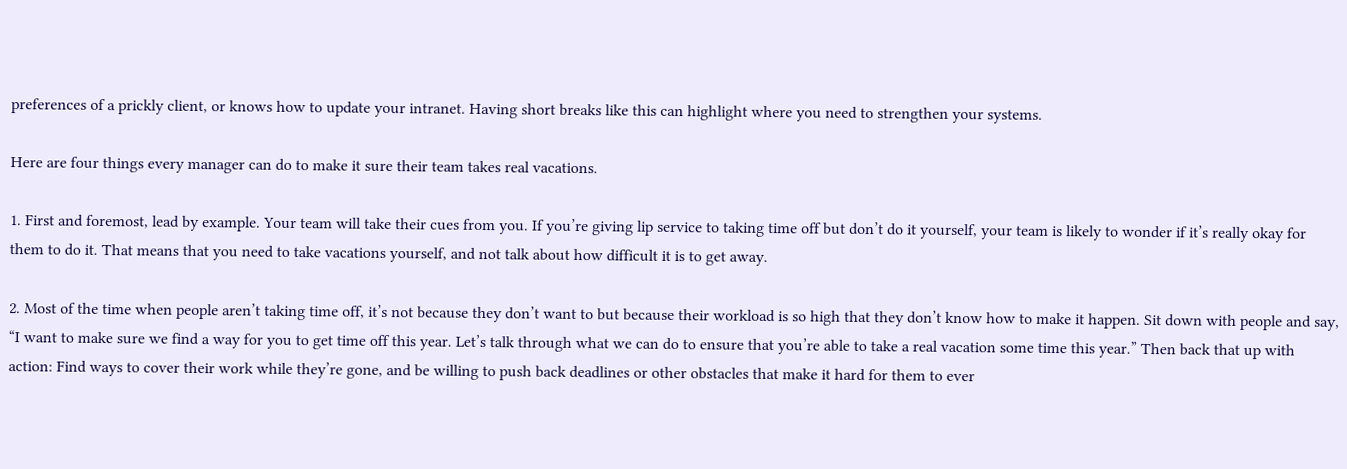preferences of a prickly client, or knows how to update your intranet. Having short breaks like this can highlight where you need to strengthen your systems.

Here are four things every manager can do to make it sure their team takes real vacations.

1. First and foremost, lead by example. Your team will take their cues from you. If you’re giving lip service to taking time off but don’t do it yourself, your team is likely to wonder if it’s really okay for them to do it. That means that you need to take vacations yourself, and not talk about how difficult it is to get away.

2. Most of the time when people aren’t taking time off, it’s not because they don’t want to but because their workload is so high that they don’t know how to make it happen. Sit down with people and say, “I want to make sure we find a way for you to get time off this year. Let’s talk through what we can do to ensure that you’re able to take a real vacation some time this year.” Then back that up with action: Find ways to cover their work while they’re gone, and be willing to push back deadlines or other obstacles that make it hard for them to ever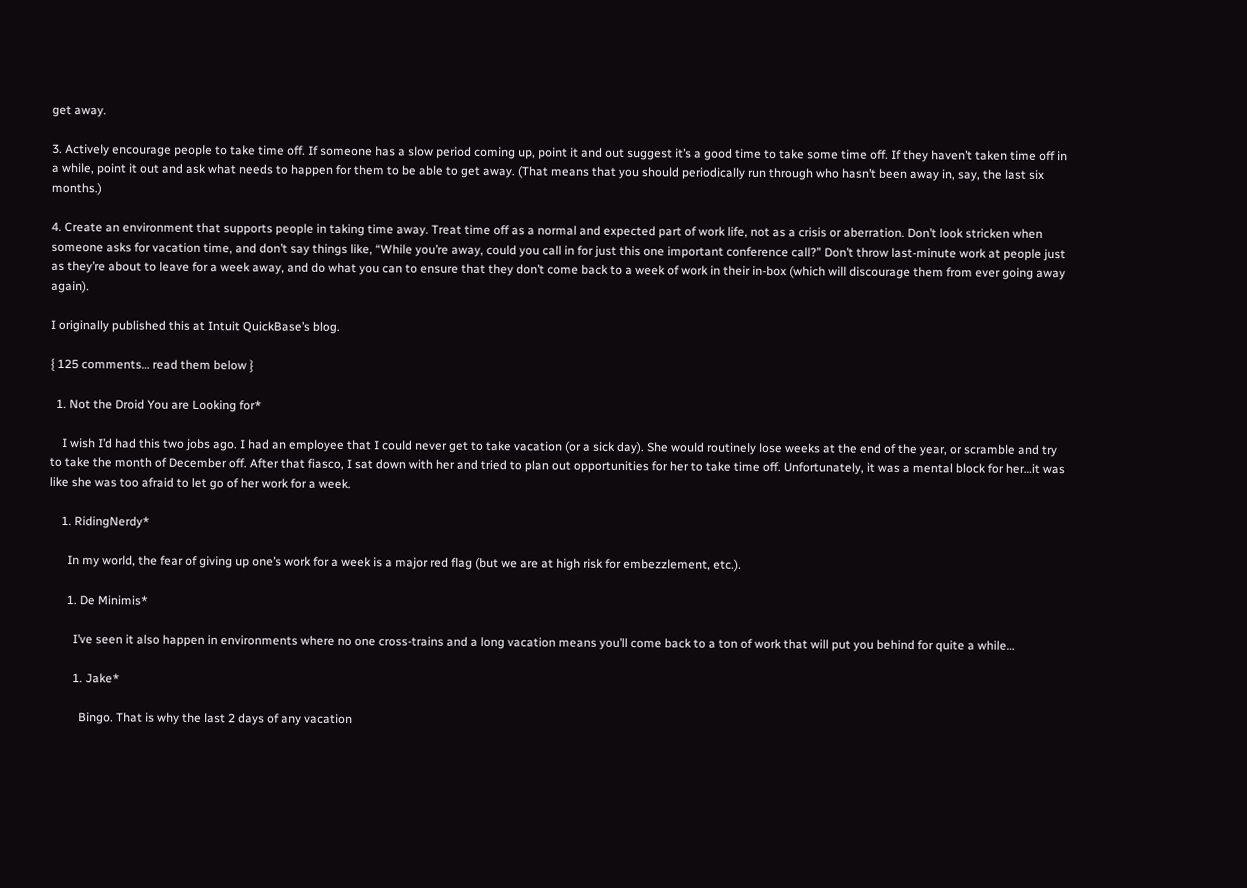get away.

3. Actively encourage people to take time off. If someone has a slow period coming up, point it and out suggest it’s a good time to take some time off. If they haven’t taken time off in a while, point it out and ask what needs to happen for them to be able to get away. (That means that you should periodically run through who hasn’t been away in, say, the last six months.)

4. Create an environment that supports people in taking time away. Treat time off as a normal and expected part of work life, not as a crisis or aberration. Don’t look stricken when someone asks for vacation time, and don’t say things like, “While you’re away, could you call in for just this one important conference call?” Don’t throw last-minute work at people just as they’re about to leave for a week away, and do what you can to ensure that they don’t come back to a week of work in their in-box (which will discourage them from ever going away again).

I originally published this at Intuit QuickBase’s blog.

{ 125 comments… read them below }

  1. Not the Droid You are Looking for*

    I wish I’d had this two jobs ago. I had an employee that I could never get to take vacation (or a sick day). She would routinely lose weeks at the end of the year, or scramble and try to take the month of December off. After that fiasco, I sat down with her and tried to plan out opportunities for her to take time off. Unfortunately, it was a mental block for her…it was like she was too afraid to let go of her work for a week.

    1. RidingNerdy*

      In my world, the fear of giving up one’s work for a week is a major red flag (but we are at high risk for embezzlement, etc.).

      1. De Minimis*

        I’ve seen it also happen in environments where no one cross-trains and a long vacation means you’ll come back to a ton of work that will put you behind for quite a while…

        1. Jake*

          Bingo. That is why the last 2 days of any vacation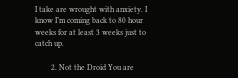I take are wrought with anxiety. I know I’m coming back to 80 hour weeks for at least 3 weeks just to catch up.

        2. Not the Droid You are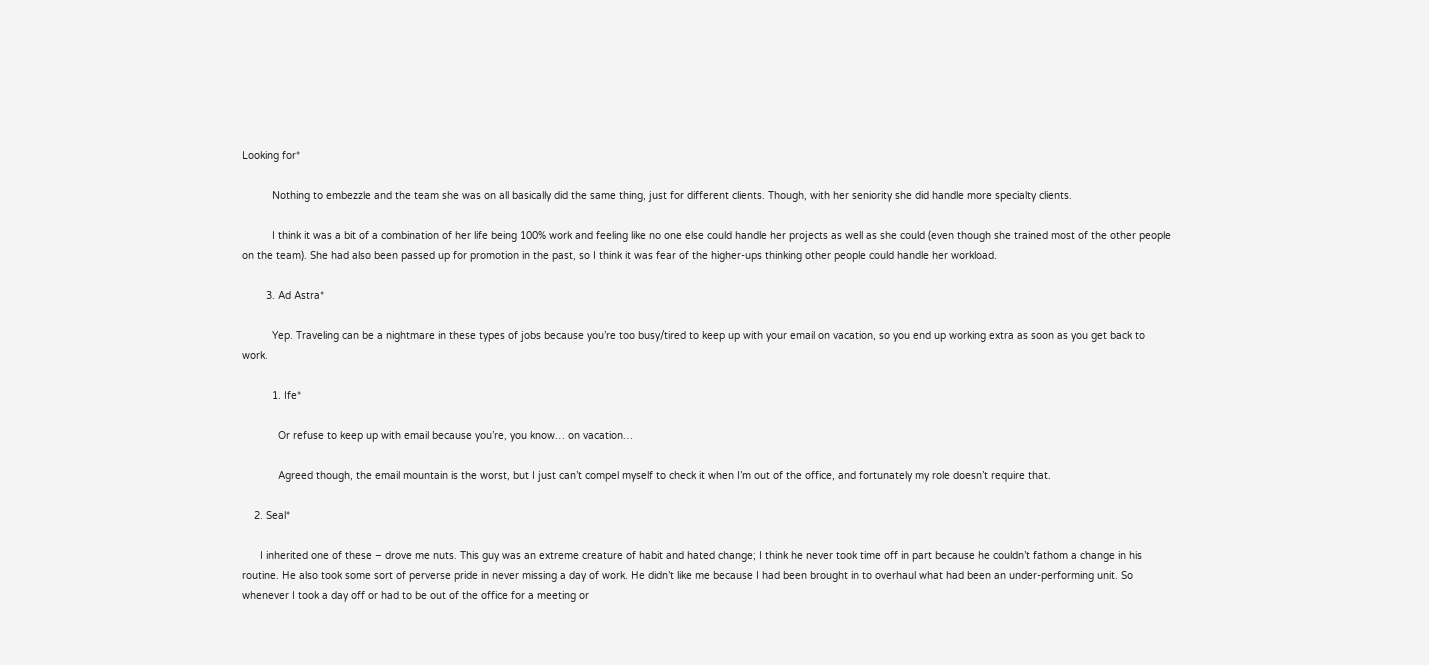Looking for*

          Nothing to embezzle and the team she was on all basically did the same thing, just for different clients. Though, with her seniority she did handle more specialty clients.

          I think it was a bit of a combination of her life being 100% work and feeling like no one else could handle her projects as well as she could (even though she trained most of the other people on the team). She had also been passed up for promotion in the past, so I think it was fear of the higher-ups thinking other people could handle her workload.

        3. Ad Astra*

          Yep. Traveling can be a nightmare in these types of jobs because you’re too busy/tired to keep up with your email on vacation, so you end up working extra as soon as you get back to work.

          1. Ife*

            Or refuse to keep up with email because you’re, you know… on vacation…

            Agreed though, the email mountain is the worst, but I just can’t compel myself to check it when I’m out of the office, and fortunately my role doesn’t require that.

    2. Seal*

      I inherited one of these – drove me nuts. This guy was an extreme creature of habit and hated change; I think he never took time off in part because he couldn’t fathom a change in his routine. He also took some sort of perverse pride in never missing a day of work. He didn’t like me because I had been brought in to overhaul what had been an under-performing unit. So whenever I took a day off or had to be out of the office for a meeting or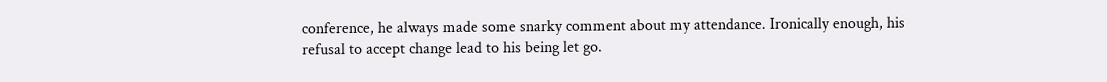conference, he always made some snarky comment about my attendance. Ironically enough, his refusal to accept change lead to his being let go.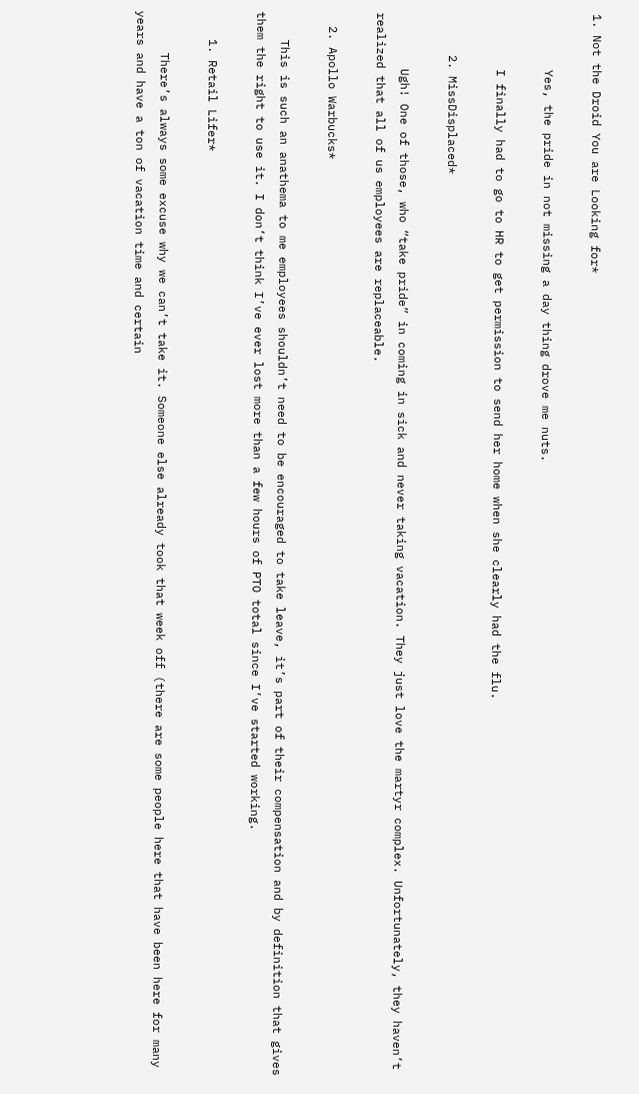1. Not the Droid You are Looking for*

        Yes, the pride in not missing a day thing drove me nuts.

        I finally had to go to HR to get permission to send her home when she clearly had the flu.

      2. MissDisplaced*

        Ugh! One of those, who “take pride” in coming in sick and never taking vacation. They just love the martyr complex. Unfortunately, they haven’t realized that all of us employees are replaceable.

  2. Apollo Warbucks*

    This is such an anathema to me employees shouldn’t need to be encouraged to take leave, it’s part of their compensation and by definition that gives them the right to use it. I don’t think I’ve ever lost more than a few hours of PTO total since I’ve started working.

    1. Retail Lifer*

      There’s always some excuse why we can’t take it. Someone else already took that week off (there are some people here that have been here for many years and have a ton of vacation time and certain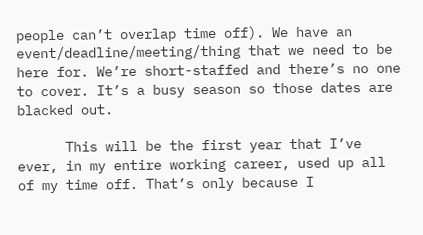people can’t overlap time off). We have an event/deadline/meeting/thing that we need to be here for. We’re short-staffed and there’s no one to cover. It’s a busy season so those dates are blacked out.

      This will be the first year that I’ve ever, in my entire working career, used up all of my time off. That’s only because I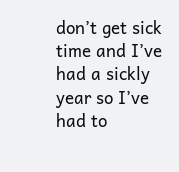don’t get sick time and I’ve had a sickly year so I’ve had to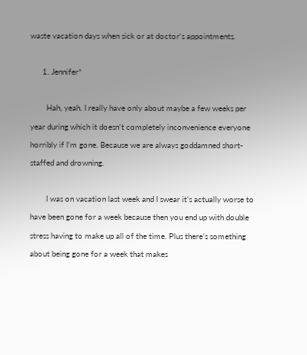waste vacation days when sick or at doctor’s appointments.

      1. Jennifer*

        Hah, yeah. I really have only about maybe a few weeks per year during which it doesn’t completely inconvenience everyone horribly if I’m gone. Because we are always goddamned short-staffed and drowning.

        I was on vacation last week and I swear it’s actually worse to have been gone for a week because then you end up with double stress having to make up all of the time. Plus there’s something about being gone for a week that makes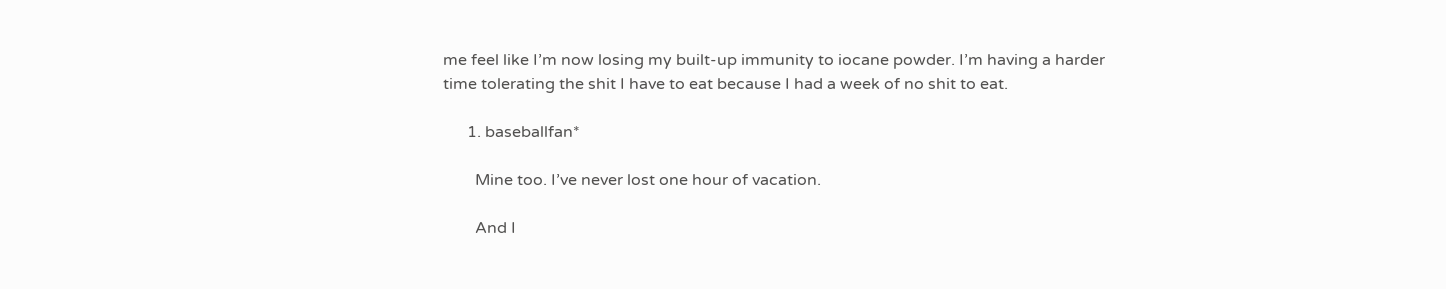me feel like I’m now losing my built-up immunity to iocane powder. I’m having a harder time tolerating the shit I have to eat because I had a week of no shit to eat.

      1. baseballfan*

        Mine too. I’ve never lost one hour of vacation.

        And I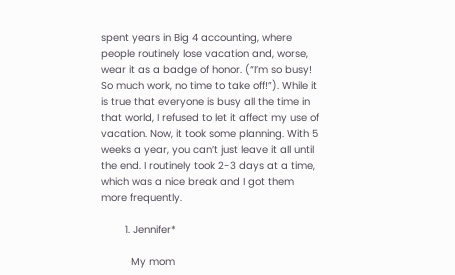spent years in Big 4 accounting, where people routinely lose vacation and, worse, wear it as a badge of honor. (“I’m so busy! So much work, no time to take off!”). While it is true that everyone is busy all the time in that world, I refused to let it affect my use of vacation. Now, it took some planning. With 5 weeks a year, you can’t just leave it all until the end. I routinely took 2-3 days at a time, which was a nice break and I got them more frequently.

        1. Jennifer*

          My mom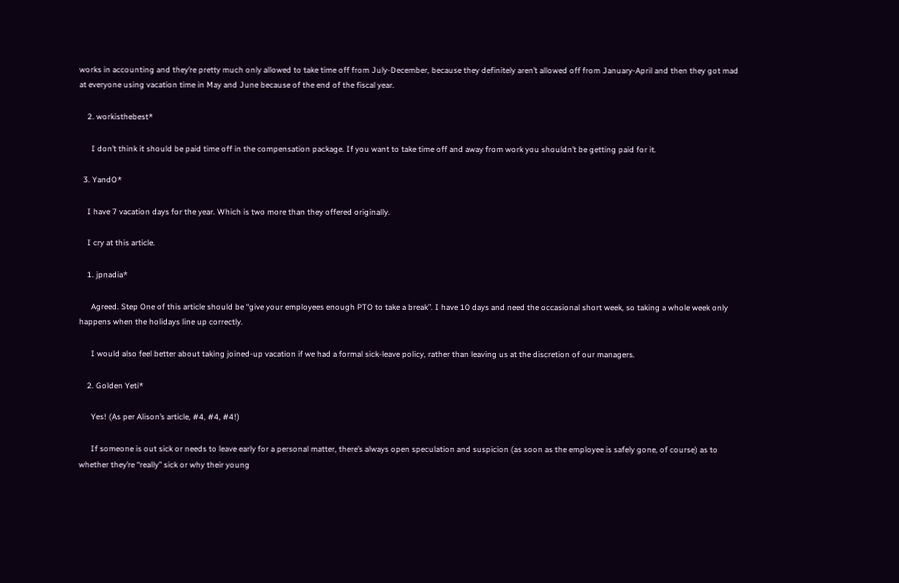works in accounting and they’re pretty much only allowed to take time off from July-December, because they definitely aren’t allowed off from January-April and then they got mad at everyone using vacation time in May and June because of the end of the fiscal year.

    2. workisthebest*

      I don’t think it should be paid time off in the compensation package. If you want to take time off and away from work you shouldn’t be getting paid for it.

  3. YandO*

    I have 7 vacation days for the year. Which is two more than they offered originally.

    I cry at this article.

    1. jpnadia*

      Agreed. Step One of this article should be “give your employees enough PTO to take a break”. I have 10 days and need the occasional short week, so taking a whole week only happens when the holidays line up correctly.

      I would also feel better about taking joined-up vacation if we had a formal sick-leave policy, rather than leaving us at the discretion of our managers.

    2. Golden Yeti*

      Yes! (As per Alison’s article, #4, #4, #4!)

      If someone is out sick or needs to leave early for a personal matter, there’s always open speculation and suspicion (as soon as the employee is safely gone, of course) as to whether they’re “really” sick or why their young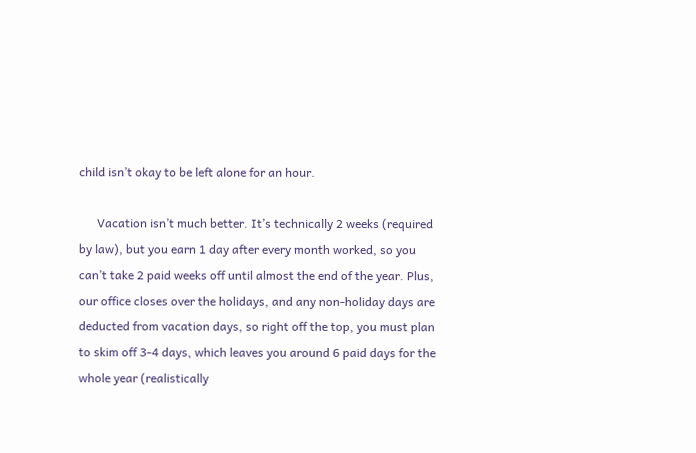child isn’t okay to be left alone for an hour.

      Vacation isn’t much better. It’s technically 2 weeks (required by law), but you earn 1 day after every month worked, so you can’t take 2 paid weeks off until almost the end of the year. Plus, our office closes over the holidays, and any non-holiday days are deducted from vacation days, so right off the top, you must plan to skim off 3-4 days, which leaves you around 6 paid days for the whole year (realistically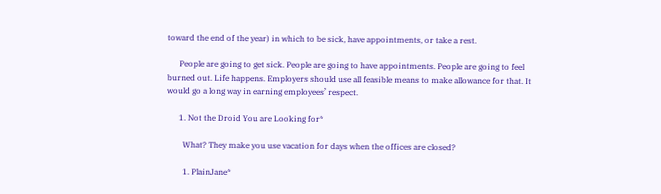toward the end of the year) in which to be sick, have appointments, or take a rest.

      People are going to get sick. People are going to have appointments. People are going to feel burned out. Life happens. Employers should use all feasible means to make allowance for that. It would go a long way in earning employees’ respect.

      1. Not the Droid You are Looking for*

        What? They make you use vacation for days when the offices are closed?

        1. PlainJane*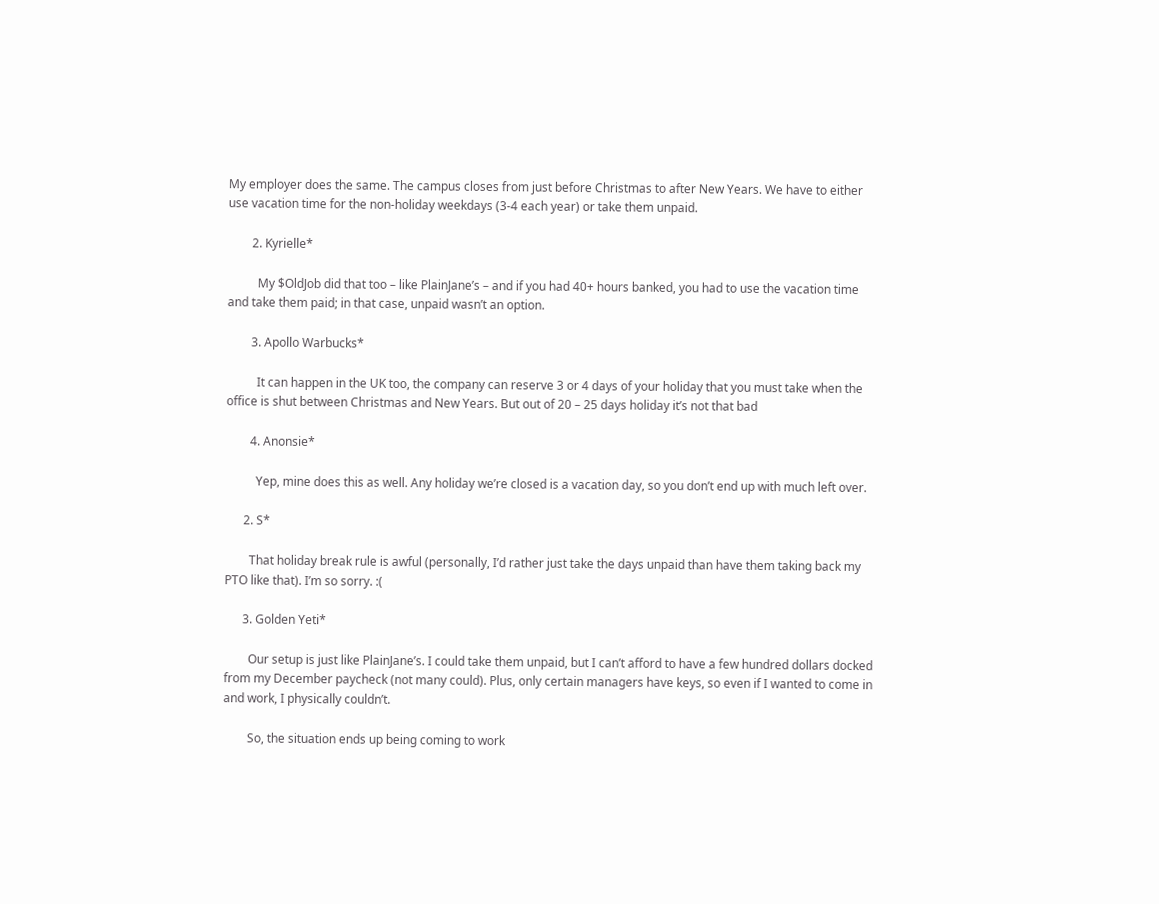My employer does the same. The campus closes from just before Christmas to after New Years. We have to either use vacation time for the non-holiday weekdays (3-4 each year) or take them unpaid.

        2. Kyrielle*

          My $OldJob did that too – like PlainJane’s – and if you had 40+ hours banked, you had to use the vacation time and take them paid; in that case, unpaid wasn’t an option.

        3. Apollo Warbucks*

          It can happen in the UK too, the company can reserve 3 or 4 days of your holiday that you must take when the office is shut between Christmas and New Years. But out of 20 – 25 days holiday it’s not that bad

        4. Anonsie*

          Yep, mine does this as well. Any holiday we’re closed is a vacation day, so you don’t end up with much left over.

      2. S*

        That holiday break rule is awful (personally, I’d rather just take the days unpaid than have them taking back my PTO like that). I’m so sorry. :(

      3. Golden Yeti*

        Our setup is just like PlainJane’s. I could take them unpaid, but I can’t afford to have a few hundred dollars docked from my December paycheck (not many could). Plus, only certain managers have keys, so even if I wanted to come in and work, I physically couldn’t.

        So, the situation ends up being coming to work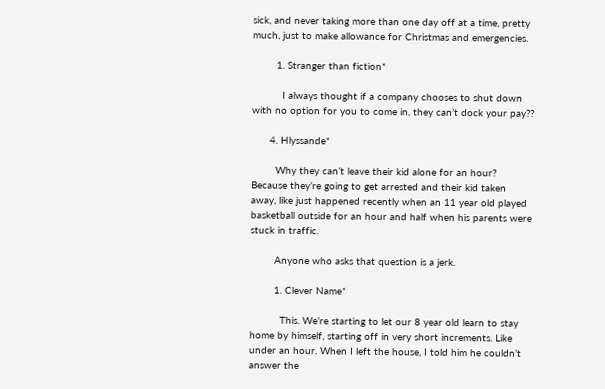sick, and never taking more than one day off at a time, pretty much, just to make allowance for Christmas and emergencies.

        1. Stranger than fiction*

          I always thought if a company chooses to shut down with no option for you to come in, they can’t dock your pay??

      4. Hlyssande*

        Why they can’t leave their kid alone for an hour? Because they’re going to get arrested and their kid taken away, like just happened recently when an 11 year old played basketball outside for an hour and half when his parents were stuck in traffic.

        Anyone who asks that question is a jerk.

        1. Clever Name*

          This. We’re starting to let our 8 year old learn to stay home by himself, starting off in very short increments. Like under an hour. When I left the house, I told him he couldn’t answer the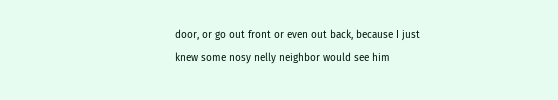door, or go out front or even out back, because I just knew some nosy nelly neighbor would see him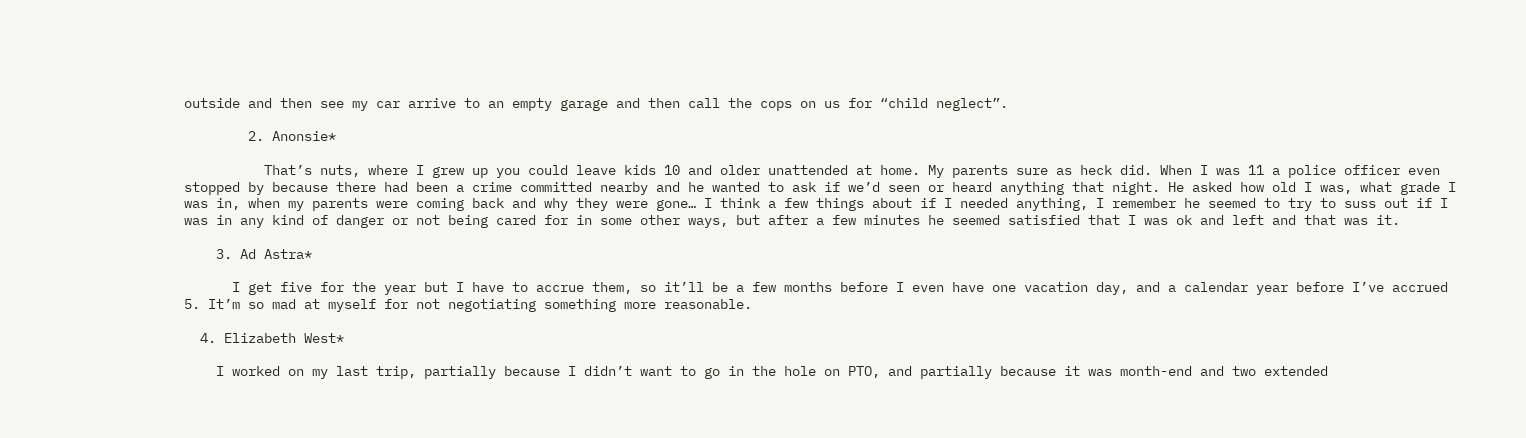outside and then see my car arrive to an empty garage and then call the cops on us for “child neglect”.

        2. Anonsie*

          That’s nuts, where I grew up you could leave kids 10 and older unattended at home. My parents sure as heck did. When I was 11 a police officer even stopped by because there had been a crime committed nearby and he wanted to ask if we’d seen or heard anything that night. He asked how old I was, what grade I was in, when my parents were coming back and why they were gone… I think a few things about if I needed anything, I remember he seemed to try to suss out if I was in any kind of danger or not being cared for in some other ways, but after a few minutes he seemed satisfied that I was ok and left and that was it.

    3. Ad Astra*

      I get five for the year but I have to accrue them, so it’ll be a few months before I even have one vacation day, and a calendar year before I’ve accrued 5. It’m so mad at myself for not negotiating something more reasonable.

  4. Elizabeth West*

    I worked on my last trip, partially because I didn’t want to go in the hole on PTO, and partially because it was month-end and two extended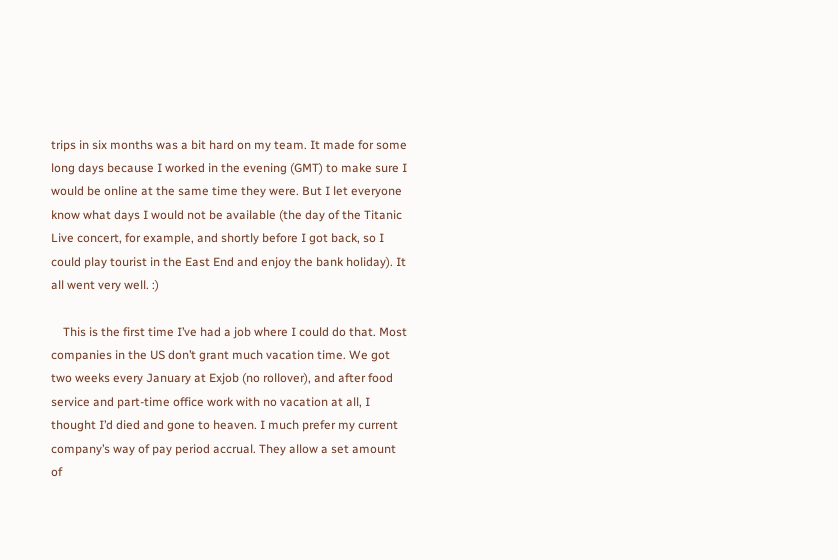trips in six months was a bit hard on my team. It made for some long days because I worked in the evening (GMT) to make sure I would be online at the same time they were. But I let everyone know what days I would not be available (the day of the Titanic Live concert, for example, and shortly before I got back, so I could play tourist in the East End and enjoy the bank holiday). It all went very well. :)

    This is the first time I’ve had a job where I could do that. Most companies in the US don’t grant much vacation time. We got two weeks every January at Exjob (no rollover), and after food service and part-time office work with no vacation at all, I thought I’d died and gone to heaven. I much prefer my current company’s way of pay period accrual. They allow a set amount of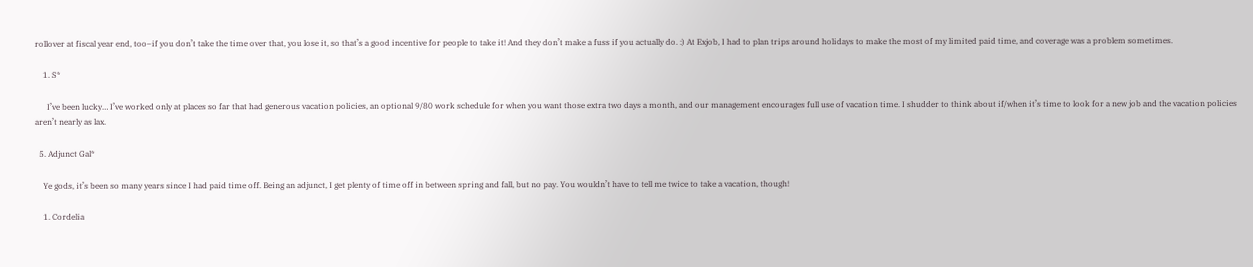rollover at fiscal year end, too–if you don’t take the time over that, you lose it, so that’s a good incentive for people to take it! And they don’t make a fuss if you actually do. :) At Exjob, I had to plan trips around holidays to make the most of my limited paid time, and coverage was a problem sometimes.

    1. S*

      I’ve been lucky… I’ve worked only at places so far that had generous vacation policies, an optional 9/80 work schedule for when you want those extra two days a month, and our management encourages full use of vacation time. I shudder to think about if/when it’s time to look for a new job and the vacation policies aren’t nearly as lax.

  5. Adjunct Gal*

    Ye gods, it’s been so many years since I had paid time off. Being an adjunct, I get plenty of time off in between spring and fall, but no pay. You wouldn’t have to tell me twice to take a vacation, though!

    1. Cordelia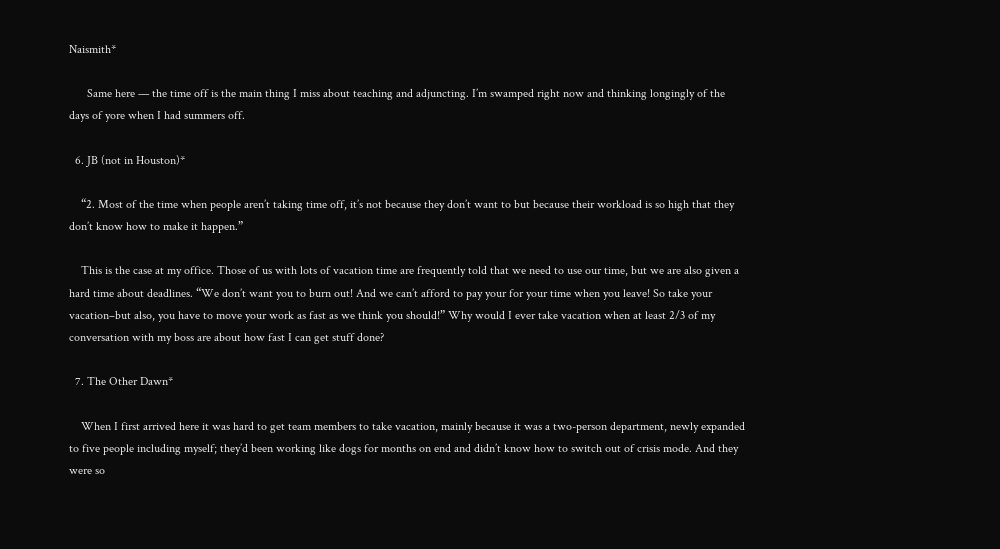Naismith*

      Same here — the time off is the main thing I miss about teaching and adjuncting. I’m swamped right now and thinking longingly of the days of yore when I had summers off.

  6. JB (not in Houston)*

    “2. Most of the time when people aren’t taking time off, it’s not because they don’t want to but because their workload is so high that they don’t know how to make it happen.”

    This is the case at my office. Those of us with lots of vacation time are frequently told that we need to use our time, but we are also given a hard time about deadlines. “We don’t want you to burn out! And we can’t afford to pay your for your time when you leave! So take your vacation–but also, you have to move your work as fast as we think you should!” Why would I ever take vacation when at least 2/3 of my conversation with my boss are about how fast I can get stuff done?

  7. The Other Dawn*

    When I first arrived here it was hard to get team members to take vacation, mainly because it was a two-person department, newly expanded to five people including myself; they’d been working like dogs for months on end and didn’t know how to switch out of crisis mode. And they were so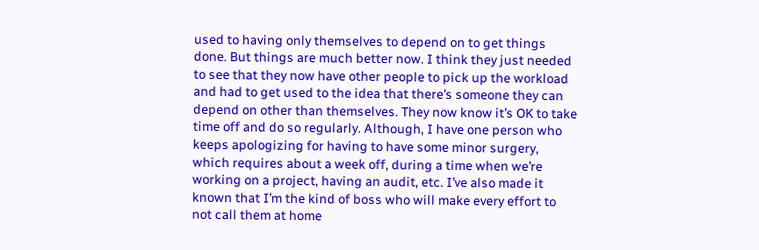used to having only themselves to depend on to get things done. But things are much better now. I think they just needed to see that they now have other people to pick up the workload and had to get used to the idea that there’s someone they can depend on other than themselves. They now know it’s OK to take time off and do so regularly. Although, I have one person who keeps apologizing for having to have some minor surgery, which requires about a week off, during a time when we’re working on a project, having an audit, etc. I’ve also made it known that I’m the kind of boss who will make every effort to not call them at home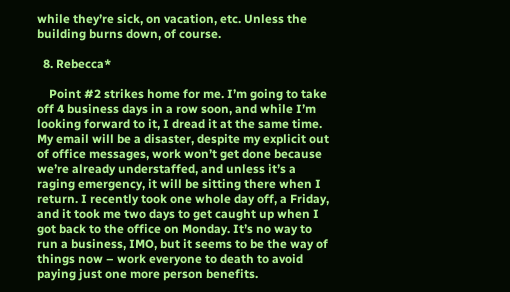while they’re sick, on vacation, etc. Unless the building burns down, of course.

  8. Rebecca*

    Point #2 strikes home for me. I’m going to take off 4 business days in a row soon, and while I’m looking forward to it, I dread it at the same time. My email will be a disaster, despite my explicit out of office messages, work won’t get done because we’re already understaffed, and unless it’s a raging emergency, it will be sitting there when I return. I recently took one whole day off, a Friday, and it took me two days to get caught up when I got back to the office on Monday. It’s no way to run a business, IMO, but it seems to be the way of things now – work everyone to death to avoid paying just one more person benefits.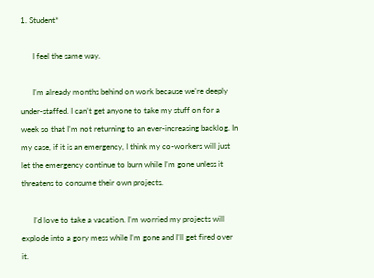1. Student*

      I feel the same way.

      I’m already months behind on work because we’re deeply under-staffed. I can’t get anyone to take my stuff on for a week so that I’m not returning to an ever-increasing backlog. In my case, if it is an emergency, I think my co-workers will just let the emergency continue to burn while I’m gone unless it threatens to consume their own projects.

      I’d love to take a vacation. I’m worried my projects will explode into a gory mess while I’m gone and I’ll get fired over it.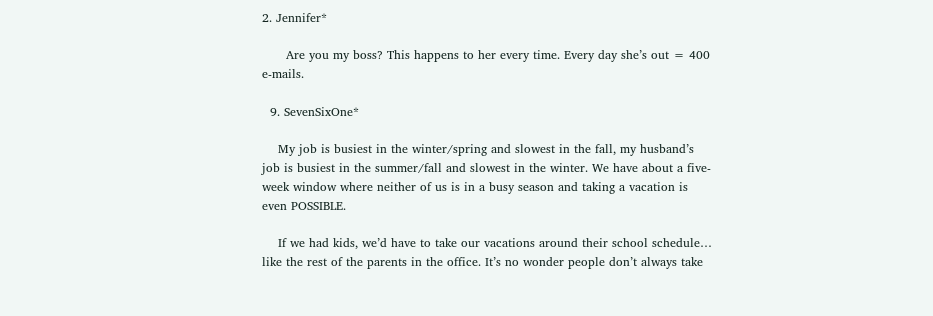2. Jennifer*

      Are you my boss? This happens to her every time. Every day she’s out = 400 e-mails.

  9. SevenSixOne*

    My job is busiest in the winter/spring and slowest in the fall, my husband’s job is busiest in the summer/fall and slowest in the winter. We have about a five-week window where neither of us is in a busy season and taking a vacation is even POSSIBLE.

    If we had kids, we’d have to take our vacations around their school schedule… like the rest of the parents in the office. It’s no wonder people don’t always take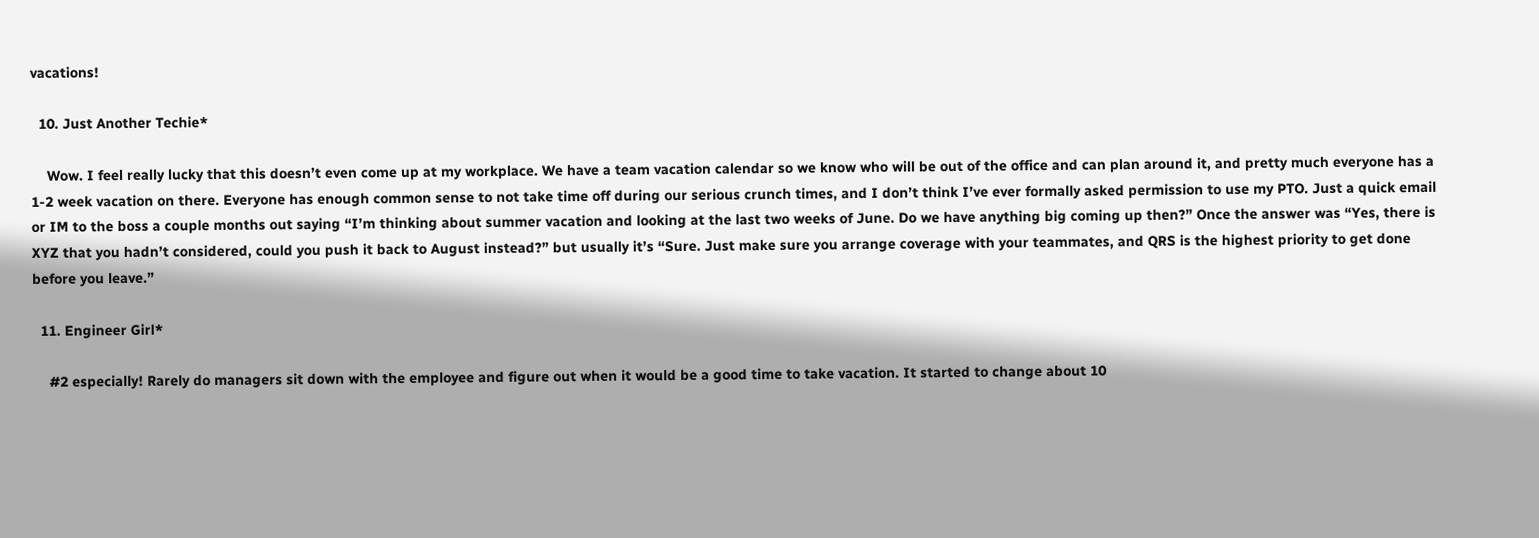vacations!

  10. Just Another Techie*

    Wow. I feel really lucky that this doesn’t even come up at my workplace. We have a team vacation calendar so we know who will be out of the office and can plan around it, and pretty much everyone has a 1-2 week vacation on there. Everyone has enough common sense to not take time off during our serious crunch times, and I don’t think I’ve ever formally asked permission to use my PTO. Just a quick email or IM to the boss a couple months out saying “I’m thinking about summer vacation and looking at the last two weeks of June. Do we have anything big coming up then?” Once the answer was “Yes, there is XYZ that you hadn’t considered, could you push it back to August instead?” but usually it’s “Sure. Just make sure you arrange coverage with your teammates, and QRS is the highest priority to get done before you leave.”

  11. Engineer Girl*

    #2 especially! Rarely do managers sit down with the employee and figure out when it would be a good time to take vacation. It started to change about 10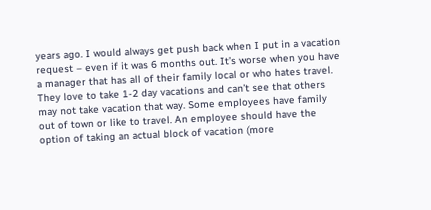years ago. I would always get push back when I put in a vacation request – even if it was 6 months out. It’s worse when you have a manager that has all of their family local or who hates travel. They love to take 1-2 day vacations and can’t see that others may not take vacation that way. Some employees have family out of town or like to travel. An employee should have the option of taking an actual block of vacation (more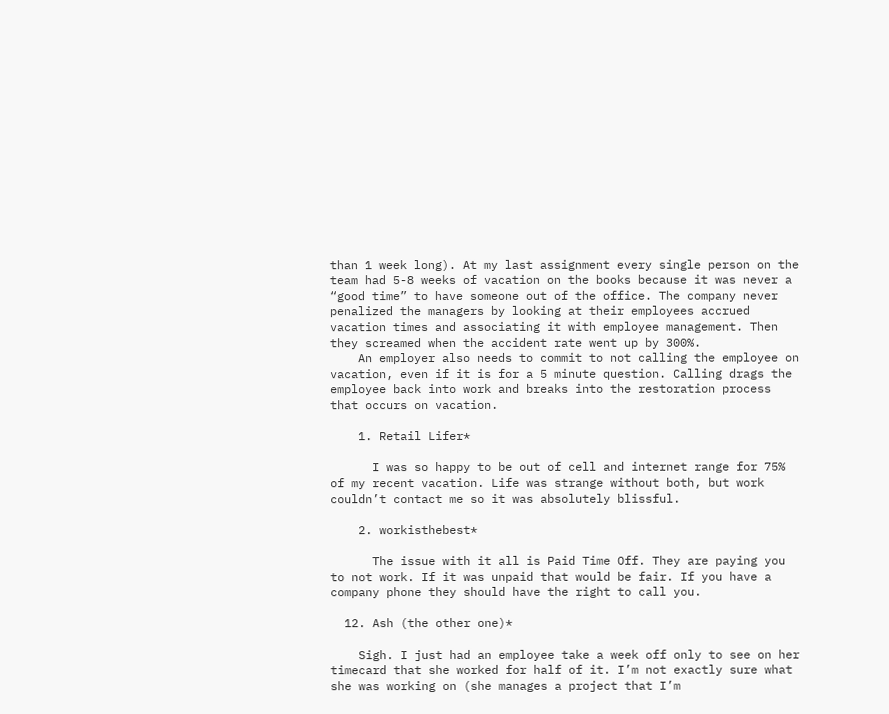than 1 week long). At my last assignment every single person on the team had 5-8 weeks of vacation on the books because it was never a “good time” to have someone out of the office. The company never penalized the managers by looking at their employees accrued vacation times and associating it with employee management. Then they screamed when the accident rate went up by 300%.
    An employer also needs to commit to not calling the employee on vacation, even if it is for a 5 minute question. Calling drags the employee back into work and breaks into the restoration process that occurs on vacation.

    1. Retail Lifer*

      I was so happy to be out of cell and internet range for 75% of my recent vacation. Life was strange without both, but work couldn’t contact me so it was absolutely blissful.

    2. workisthebest*

      The issue with it all is Paid Time Off. They are paying you to not work. If it was unpaid that would be fair. If you have a company phone they should have the right to call you.

  12. Ash (the other one)*

    Sigh. I just had an employee take a week off only to see on her timecard that she worked for half of it. I’m not exactly sure what she was working on (she manages a project that I’m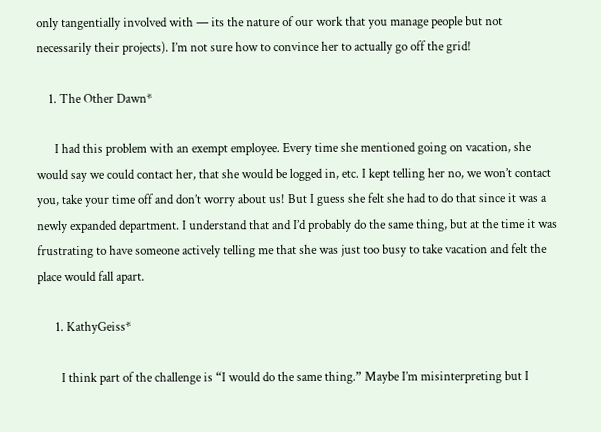only tangentially involved with — its the nature of our work that you manage people but not necessarily their projects). I’m not sure how to convince her to actually go off the grid!

    1. The Other Dawn*

      I had this problem with an exempt employee. Every time she mentioned going on vacation, she would say we could contact her, that she would be logged in, etc. I kept telling her no, we won’t contact you, take your time off and don’t worry about us! But I guess she felt she had to do that since it was a newly expanded department. I understand that and I’d probably do the same thing, but at the time it was frustrating to have someone actively telling me that she was just too busy to take vacation and felt the place would fall apart.

      1. KathyGeiss*

        I think part of the challenge is “I would do the same thing.” Maybe I’m misinterpreting but I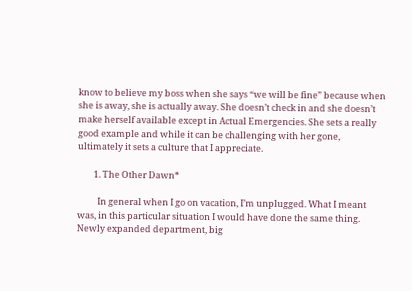know to believe my boss when she says “we will be fine” because when she is away, she is actually away. She doesn’t check in and she doesn’t make herself available except in Actual Emergencies. She sets a really good example and while it can be challenging with her gone, ultimately it sets a culture that I appreciate.

        1. The Other Dawn*

          In general when I go on vacation, I’m unplugged. What I meant was, in this particular situation I would have done the same thing. Newly expanded department, big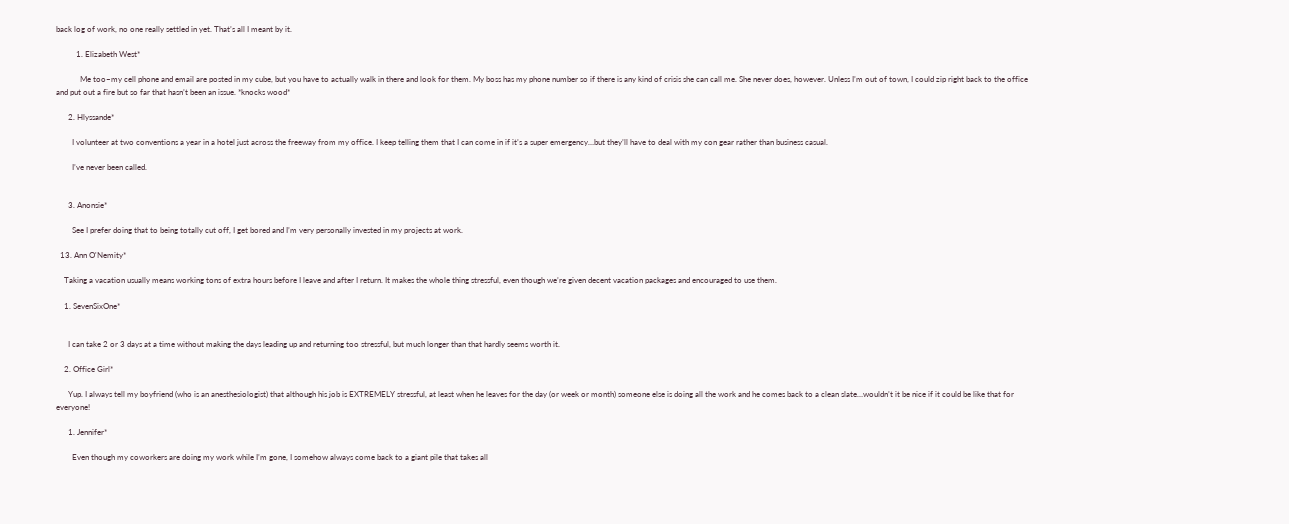back log of work, no one really settled in yet. That’s all I meant by it.

          1. Elizabeth West*

            Me too–my cell phone and email are posted in my cube, but you have to actually walk in there and look for them. My boss has my phone number so if there is any kind of crisis she can call me. She never does, however. Unless I’m out of town, I could zip right back to the office and put out a fire but so far that hasn’t been an issue. *knocks wood*

      2. Hlyssande*

        I volunteer at two conventions a year in a hotel just across the freeway from my office. I keep telling them that I can come in if it’s a super emergency…but they’ll have to deal with my con gear rather than business casual.

        I’ve never been called.


      3. Anonsie*

        See I prefer doing that to being totally cut off, I get bored and I’m very personally invested in my projects at work.

  13. Ann O'Nemity*

    Taking a vacation usually means working tons of extra hours before I leave and after I return. It makes the whole thing stressful, even though we’re given decent vacation packages and encouraged to use them.

    1. SevenSixOne*


      I can take 2 or 3 days at a time without making the days leading up and returning too stressful, but much longer than that hardly seems worth it.

    2. Office Girl*

      Yup. I always tell my boyfriend (who is an anesthesiologist) that although his job is EXTREMELY stressful, at least when he leaves for the day (or week or month) someone else is doing all the work and he comes back to a clean slate…wouldn’t it be nice if it could be like that for everyone!

      1. Jennifer*

        Even though my coworkers are doing my work while I’m gone, I somehow always come back to a giant pile that takes all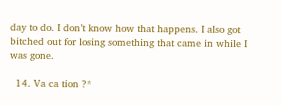day to do. I don’t know how that happens. I also got bitched out for losing something that came in while I was gone.

  14. Va ca tion ?*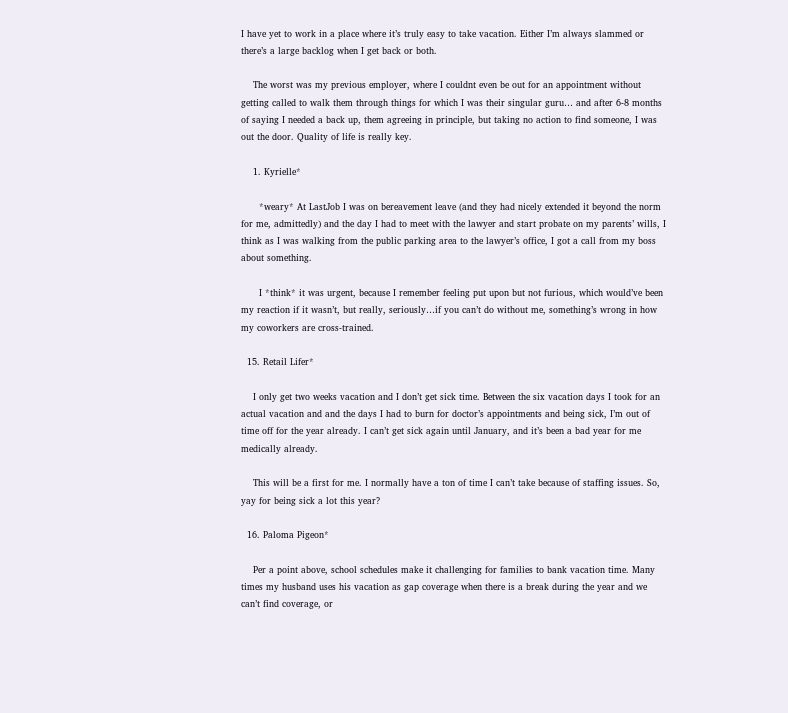I have yet to work in a place where it’s truly easy to take vacation. Either I’m always slammed or there’s a large backlog when I get back or both.

    The worst was my previous employer, where I couldnt even be out for an appointment without getting called to walk them through things for which I was their singular guru… and after 6-8 months of saying I needed a back up, them agreeing in principle, but taking no action to find someone, I was out the door. Quality of life is really key.

    1. Kyrielle*

      *weary* At LastJob I was on bereavement leave (and they had nicely extended it beyond the norm for me, admittedly) and the day I had to meet with the lawyer and start probate on my parents’ wills, I think as I was walking from the public parking area to the lawyer’s office, I got a call from my boss about something.

      I *think* it was urgent, because I remember feeling put upon but not furious, which would’ve been my reaction if it wasn’t, but really, seriously…if you can’t do without me, something’s wrong in how my coworkers are cross-trained.

  15. Retail Lifer*

    I only get two weeks vacation and I don’t get sick time. Between the six vacation days I took for an actual vacation and and the days I had to burn for doctor’s appointments and being sick, I’m out of time off for the year already. I can’t get sick again until January, and it’s been a bad year for me medically already.

    This will be a first for me. I normally have a ton of time I can’t take because of staffing issues. So, yay for being sick a lot this year?

  16. Paloma Pigeon*

    Per a point above, school schedules make it challenging for families to bank vacation time. Many times my husband uses his vacation as gap coverage when there is a break during the year and we can’t find coverage, or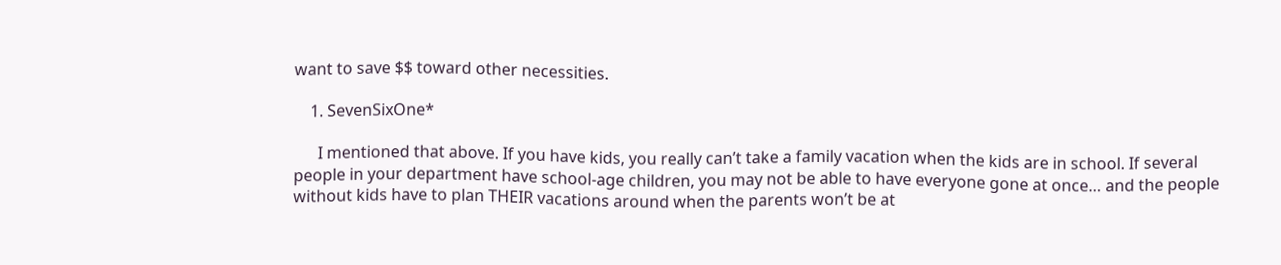want to save $$ toward other necessities.

    1. SevenSixOne*

      I mentioned that above. If you have kids, you really can’t take a family vacation when the kids are in school. If several people in your department have school-age children, you may not be able to have everyone gone at once… and the people without kids have to plan THEIR vacations around when the parents won’t be at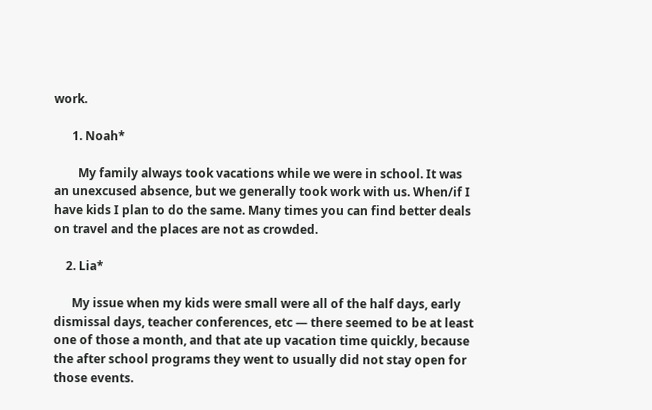work.

      1. Noah*

        My family always took vacations while we were in school. It was an unexcused absence, but we generally took work with us. When/if I have kids I plan to do the same. Many times you can find better deals on travel and the places are not as crowded.

    2. Lia*

      My issue when my kids were small were all of the half days, early dismissal days, teacher conferences, etc — there seemed to be at least one of those a month, and that ate up vacation time quickly, because the after school programs they went to usually did not stay open for those events.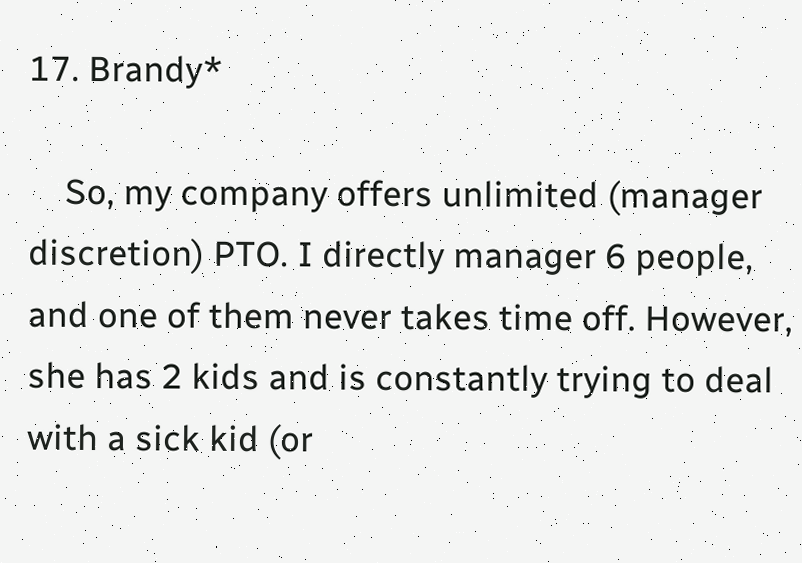17. Brandy*

    So, my company offers unlimited (manager discretion) PTO. I directly manager 6 people, and one of them never takes time off. However, she has 2 kids and is constantly trying to deal with a sick kid (or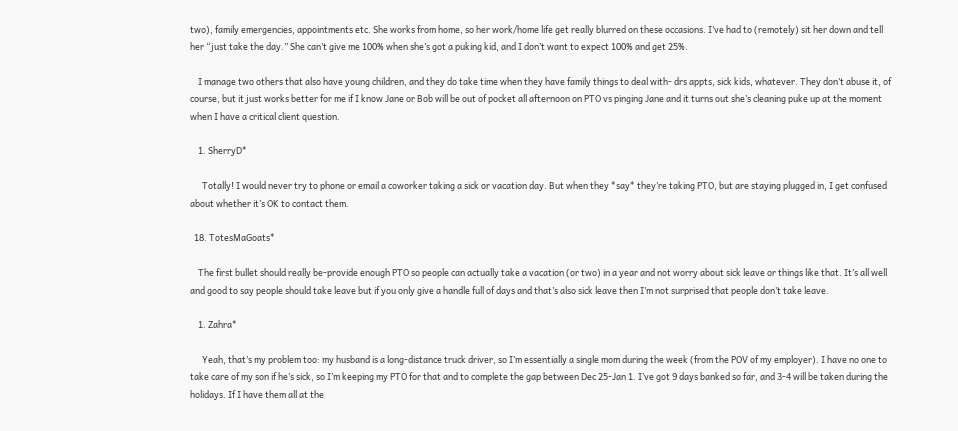two), family emergencies, appointments etc. She works from home, so her work/home life get really blurred on these occasions. I’ve had to (remotely) sit her down and tell her “just take the day.” She can’t give me 100% when she’s got a puking kid, and I don’t want to expect 100% and get 25%.

    I manage two others that also have young children, and they do take time when they have family things to deal with- drs appts, sick kids, whatever. They don’t abuse it, of course, but it just works better for me if I know Jane or Bob will be out of pocket all afternoon on PTO vs pinging Jane and it turns out she’s cleaning puke up at the moment when I have a critical client question.

    1. SherryD*

      Totally! I would never try to phone or email a coworker taking a sick or vacation day. But when they *say* they’re taking PTO, but are staying plugged in, I get confused about whether it’s OK to contact them.

  18. TotesMaGoats*

    The first bullet should really be-provide enough PTO so people can actually take a vacation (or two) in a year and not worry about sick leave or things like that. It’s all well and good to say people should take leave but if you only give a handle full of days and that’s also sick leave then I’m not surprised that people don’t take leave.

    1. Zahra*

      Yeah, that’s my problem too: my husband is a long-distance truck driver, so I’m essentially a single mom during the week (from the POV of my employer). I have no one to take care of my son if he’s sick, so I’m keeping my PTO for that and to complete the gap between Dec 25-Jan 1. I’ve got 9 days banked so far, and 3-4 will be taken during the holidays. If I have them all at the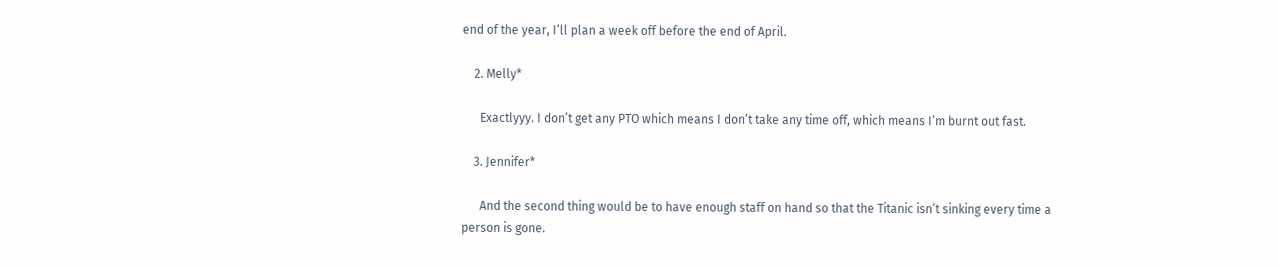end of the year, I’ll plan a week off before the end of April.

    2. Melly*

      Exactlyyy. I don’t get any PTO which means I don’t take any time off, which means I’m burnt out fast.

    3. Jennifer*

      And the second thing would be to have enough staff on hand so that the Titanic isn’t sinking every time a person is gone.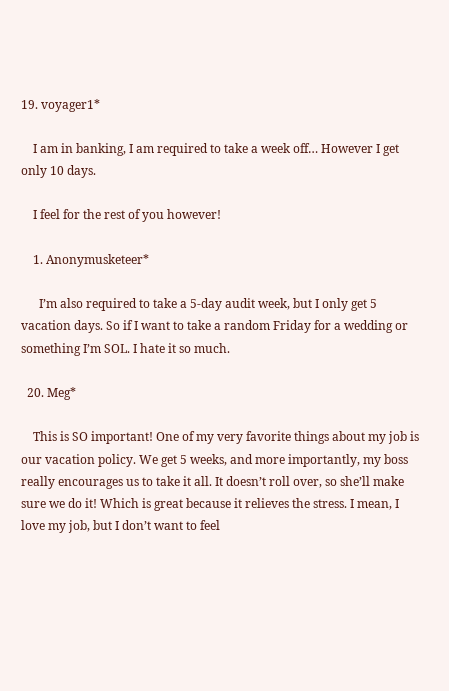19. voyager1*

    I am in banking, I am required to take a week off… However I get only 10 days.

    I feel for the rest of you however!

    1. Anonymusketeer*

      I’m also required to take a 5-day audit week, but I only get 5 vacation days. So if I want to take a random Friday for a wedding or something I’m SOL. I hate it so much.

  20. Meg*

    This is SO important! One of my very favorite things about my job is our vacation policy. We get 5 weeks, and more importantly, my boss really encourages us to take it all. It doesn’t roll over, so she’ll make sure we do it! Which is great because it relieves the stress. I mean, I love my job, but I don’t want to feel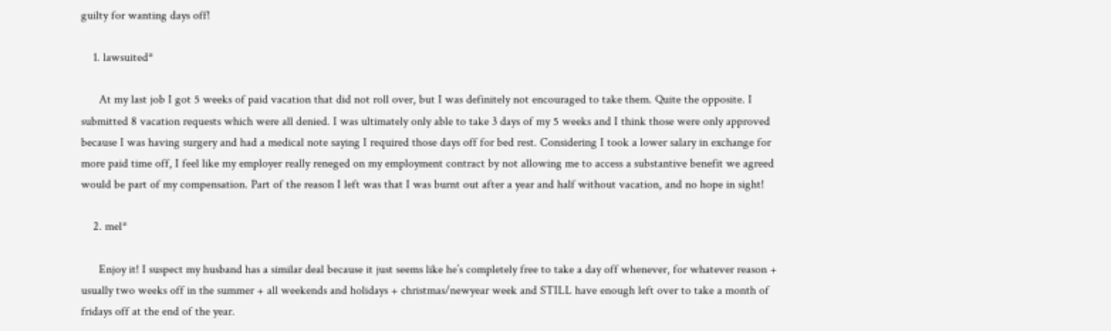guilty for wanting days off!

    1. lawsuited*

      At my last job I got 5 weeks of paid vacation that did not roll over, but I was definitely not encouraged to take them. Quite the opposite. I submitted 8 vacation requests which were all denied. I was ultimately only able to take 3 days of my 5 weeks and I think those were only approved because I was having surgery and had a medical note saying I required those days off for bed rest. Considering I took a lower salary in exchange for more paid time off, I feel like my employer really reneged on my employment contract by not allowing me to access a substantive benefit we agreed would be part of my compensation. Part of the reason I left was that I was burnt out after a year and half without vacation, and no hope in sight!

    2. mel*

      Enjoy it! I suspect my husband has a similar deal because it just seems like he’s completely free to take a day off whenever, for whatever reason + usually two weeks off in the summer + all weekends and holidays + christmas/newyear week and STILL have enough left over to take a month of fridays off at the end of the year.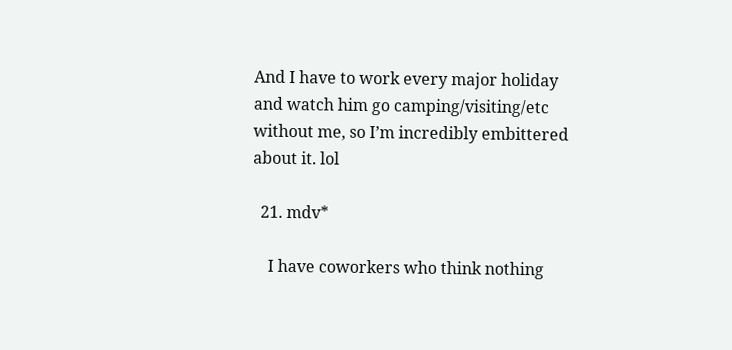And I have to work every major holiday and watch him go camping/visiting/etc without me, so I’m incredibly embittered about it. lol

  21. mdv*

    I have coworkers who think nothing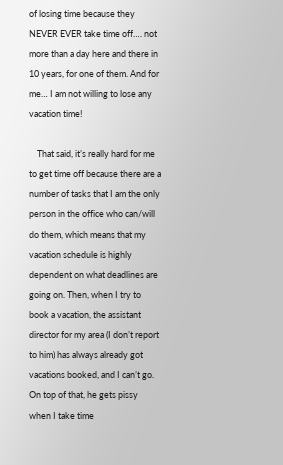of losing time because they NEVER EVER take time off…. not more than a day here and there in 10 years, for one of them. And for me… I am not willing to lose any vacation time!

    That said, it’s really hard for me to get time off because there are a number of tasks that I am the only person in the office who can/will do them, which means that my vacation schedule is highly dependent on what deadlines are going on. Then, when I try to book a vacation, the assistant director for my area (I don’t report to him) has always already got vacations booked, and I can’t go. On top of that, he gets pissy when I take time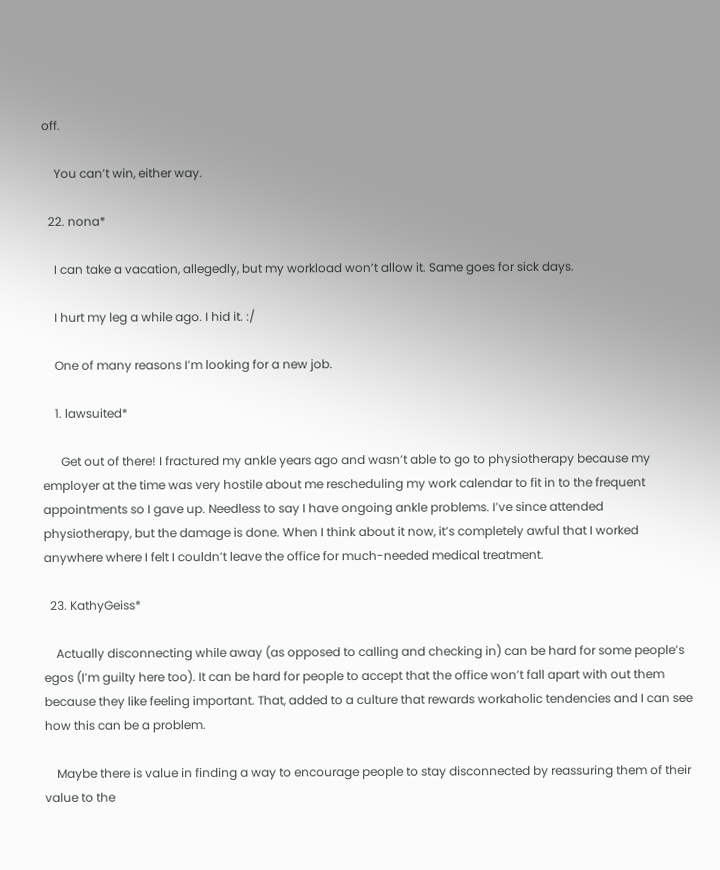off.

    You can’t win, either way.

  22. nona*

    I can take a vacation, allegedly, but my workload won’t allow it. Same goes for sick days.

    I hurt my leg a while ago. I hid it. :/

    One of many reasons I’m looking for a new job.

    1. lawsuited*

      Get out of there! I fractured my ankle years ago and wasn’t able to go to physiotherapy because my employer at the time was very hostile about me rescheduling my work calendar to fit in to the frequent appointments so I gave up. Needless to say I have ongoing ankle problems. I’ve since attended physiotherapy, but the damage is done. When I think about it now, it’s completely awful that I worked anywhere where I felt I couldn’t leave the office for much-needed medical treatment.

  23. KathyGeiss*

    Actually disconnecting while away (as opposed to calling and checking in) can be hard for some people’s egos (I’m guilty here too). It can be hard for people to accept that the office won’t fall apart with out them because they like feeling important. That, added to a culture that rewards workaholic tendencies and I can see how this can be a problem.

    Maybe there is value in finding a way to encourage people to stay disconnected by reassuring them of their value to the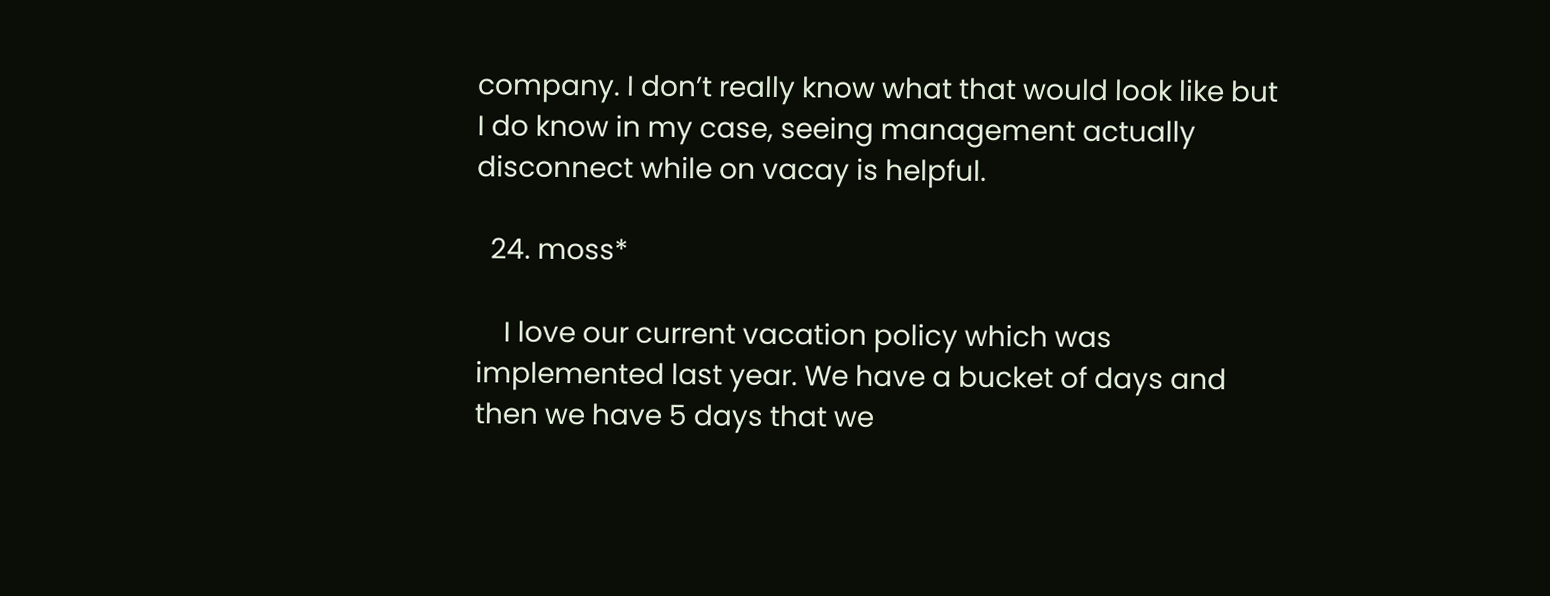company. I don’t really know what that would look like but I do know in my case, seeing management actually disconnect while on vacay is helpful.

  24. moss*

    I love our current vacation policy which was implemented last year. We have a bucket of days and then we have 5 days that we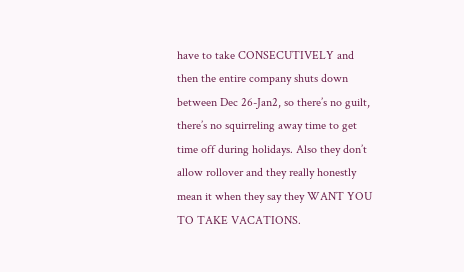have to take CONSECUTIVELY and then the entire company shuts down between Dec 26-Jan2, so there’s no guilt, there’s no squirreling away time to get time off during holidays. Also they don’t allow rollover and they really honestly mean it when they say they WANT YOU TO TAKE VACATIONS.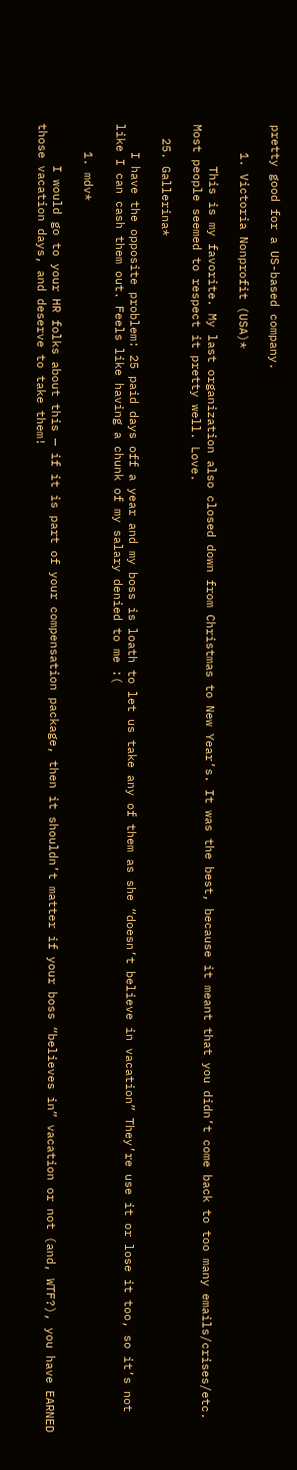pretty good for a US-based company.

    1. Victoria Nonprofit (USA)*

      This is my favorite. My last organization also closed down from Christmas to New Year’s. It was the best, because it meant that you didn’t come back to too many emails/crises/etc. Most people seemed to respect it pretty well. Love.

  25. Gallerina*

    I have the opposite problem: 25 paid days off a year and my boss is loath to let us take any of them as she “doesn’t believe in vacation” They’re use it or lose it too, so it’s not like I can cash them out. Feels like having a chunk of my salary denied to me :(

    1. mdv*

      I would go to your HR folks about this — if it is part of your compensation package, then it shouldn’t matter if your boss “believes in” vacation or not (and, WTF?), you have EARNED those vacation days, and deserve to take them!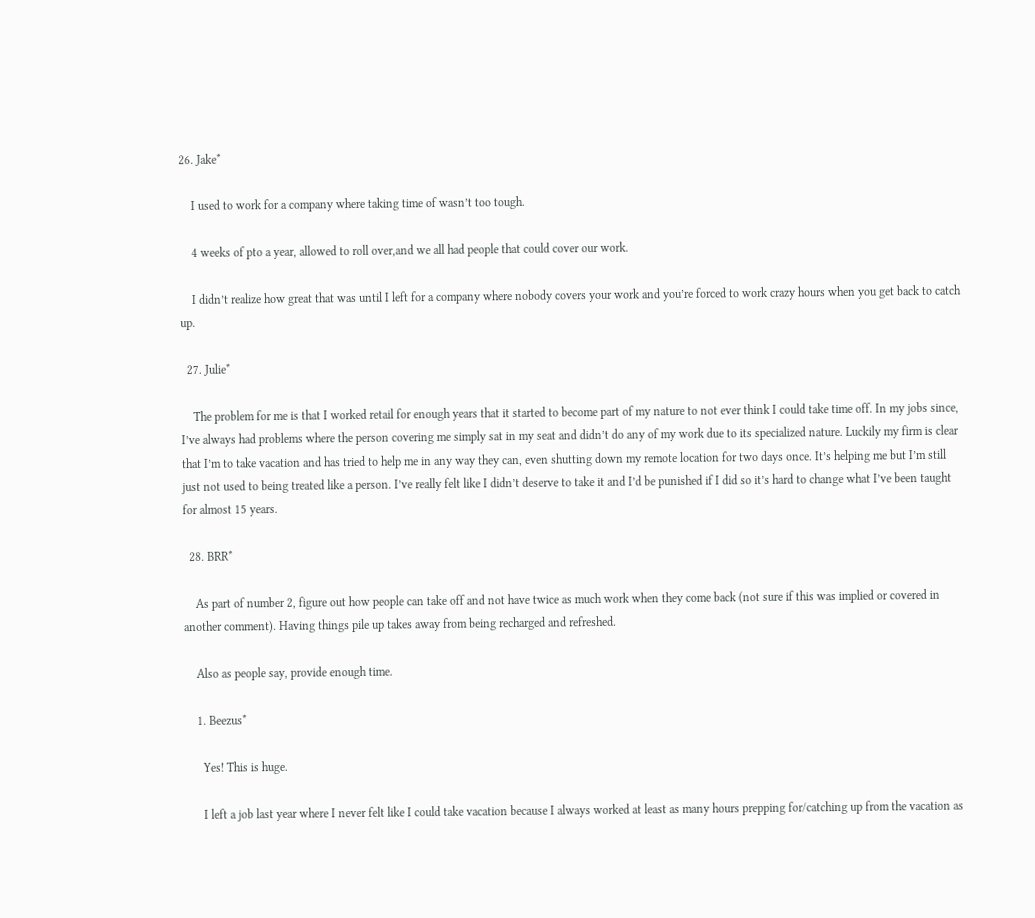26. Jake*

    I used to work for a company where taking time of wasn’t too tough.

    4 weeks of pto a year, allowed to roll over,and we all had people that could cover our work.

    I didn’t realize how great that was until I left for a company where nobody covers your work and you’re forced to work crazy hours when you get back to catch up.

  27. Julie*

    The problem for me is that I worked retail for enough years that it started to become part of my nature to not ever think I could take time off. In my jobs since, I’ve always had problems where the person covering me simply sat in my seat and didn’t do any of my work due to its specialized nature. Luckily my firm is clear that I’m to take vacation and has tried to help me in any way they can, even shutting down my remote location for two days once. It’s helping me but I’m still just not used to being treated like a person. I’ve really felt like I didn’t deserve to take it and I’d be punished if I did so it’s hard to change what I’ve been taught for almost 15 years.

  28. BRR*

    As part of number 2, figure out how people can take off and not have twice as much work when they come back (not sure if this was implied or covered in another comment). Having things pile up takes away from being recharged and refreshed.

    Also as people say, provide enough time.

    1. Beezus*

      Yes! This is huge.

      I left a job last year where I never felt like I could take vacation because I always worked at least as many hours prepping for/catching up from the vacation as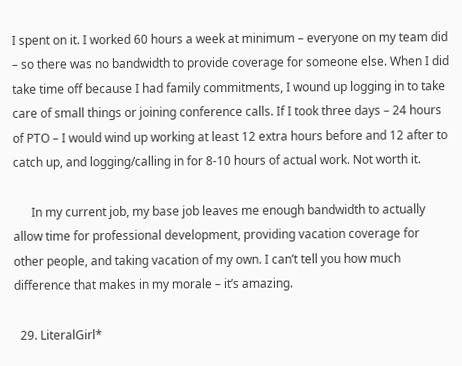I spent on it. I worked 60 hours a week at minimum – everyone on my team did – so there was no bandwidth to provide coverage for someone else. When I did take time off because I had family commitments, I wound up logging in to take care of small things or joining conference calls. If I took three days – 24 hours of PTO – I would wind up working at least 12 extra hours before and 12 after to catch up, and logging/calling in for 8-10 hours of actual work. Not worth it.

      In my current job, my base job leaves me enough bandwidth to actually allow time for professional development, providing vacation coverage for other people, and taking vacation of my own. I can’t tell you how much difference that makes in my morale – it’s amazing.

  29. LiteralGirl*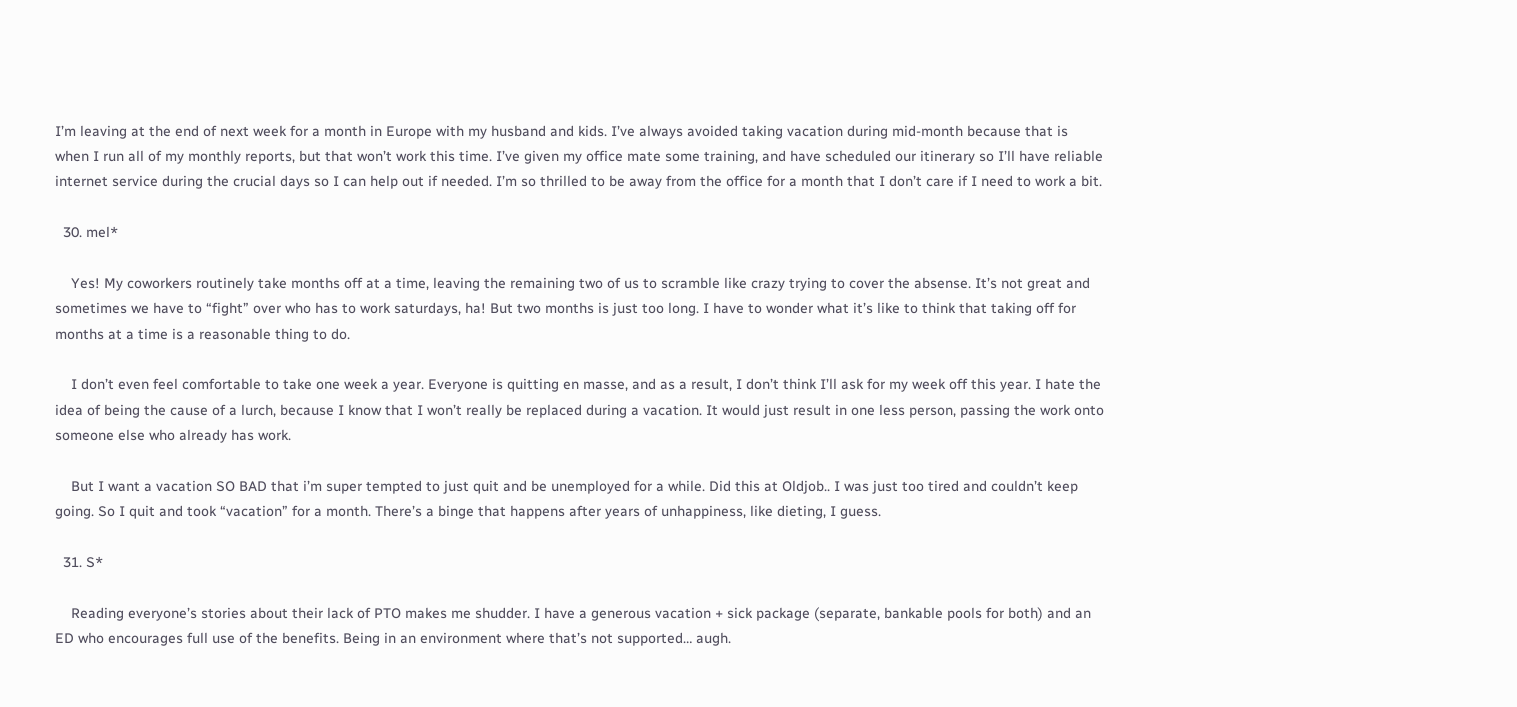I’m leaving at the end of next week for a month in Europe with my husband and kids. I’ve always avoided taking vacation during mid-month because that is when I run all of my monthly reports, but that won’t work this time. I’ve given my office mate some training, and have scheduled our itinerary so I’ll have reliable internet service during the crucial days so I can help out if needed. I’m so thrilled to be away from the office for a month that I don’t care if I need to work a bit.

  30. mel*

    Yes! My coworkers routinely take months off at a time, leaving the remaining two of us to scramble like crazy trying to cover the absense. It’s not great and sometimes we have to “fight” over who has to work saturdays, ha! But two months is just too long. I have to wonder what it’s like to think that taking off for months at a time is a reasonable thing to do.

    I don’t even feel comfortable to take one week a year. Everyone is quitting en masse, and as a result, I don’t think I’ll ask for my week off this year. I hate the idea of being the cause of a lurch, because I know that I won’t really be replaced during a vacation. It would just result in one less person, passing the work onto someone else who already has work.

    But I want a vacation SO BAD that i’m super tempted to just quit and be unemployed for a while. Did this at Oldjob.. I was just too tired and couldn’t keep going. So I quit and took “vacation” for a month. There’s a binge that happens after years of unhappiness, like dieting, I guess.

  31. S*

    Reading everyone’s stories about their lack of PTO makes me shudder. I have a generous vacation + sick package (separate, bankable pools for both) and an ED who encourages full use of the benefits. Being in an environment where that’s not supported… augh.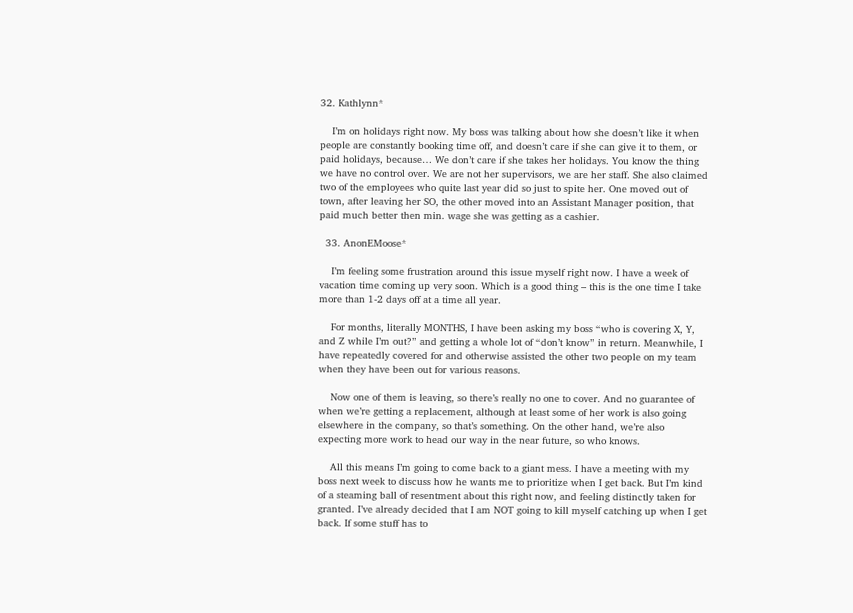32. Kathlynn*

    I’m on holidays right now. My boss was talking about how she doesn’t like it when people are constantly booking time off, and doesn’t care if she can give it to them, or paid holidays, because… We don’t care if she takes her holidays. You know the thing we have no control over. We are not her supervisors, we are her staff. She also claimed two of the employees who quite last year did so just to spite her. One moved out of town, after leaving her SO, the other moved into an Assistant Manager position, that paid much better then min. wage she was getting as a cashier.

  33. AnonEMoose*

    I’m feeling some frustration around this issue myself right now. I have a week of vacation time coming up very soon. Which is a good thing – this is the one time I take more than 1-2 days off at a time all year.

    For months, literally MONTHS, I have been asking my boss “who is covering X, Y, and Z while I’m out?” and getting a whole lot of “don’t know” in return. Meanwhile, I have repeatedly covered for and otherwise assisted the other two people on my team when they have been out for various reasons.

    Now one of them is leaving, so there’s really no one to cover. And no guarantee of when we’re getting a replacement, although at least some of her work is also going elsewhere in the company, so that’s something. On the other hand, we’re also expecting more work to head our way in the near future, so who knows.

    All this means I’m going to come back to a giant mess. I have a meeting with my boss next week to discuss how he wants me to prioritize when I get back. But I’m kind of a steaming ball of resentment about this right now, and feeling distinctly taken for granted. I’ve already decided that I am NOT going to kill myself catching up when I get back. If some stuff has to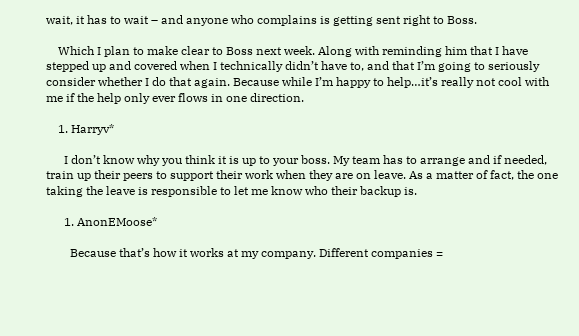wait, it has to wait – and anyone who complains is getting sent right to Boss.

    Which I plan to make clear to Boss next week. Along with reminding him that I have stepped up and covered when I technically didn’t have to, and that I’m going to seriously consider whether I do that again. Because while I’m happy to help…it’s really not cool with me if the help only ever flows in one direction.

    1. Harryv*

      I don’t know why you think it is up to your boss. My team has to arrange and if needed, train up their peers to support their work when they are on leave. As a matter of fact, the one taking the leave is responsible to let me know who their backup is.

      1. AnonEMoose*

        Because that’s how it works at my company. Different companies =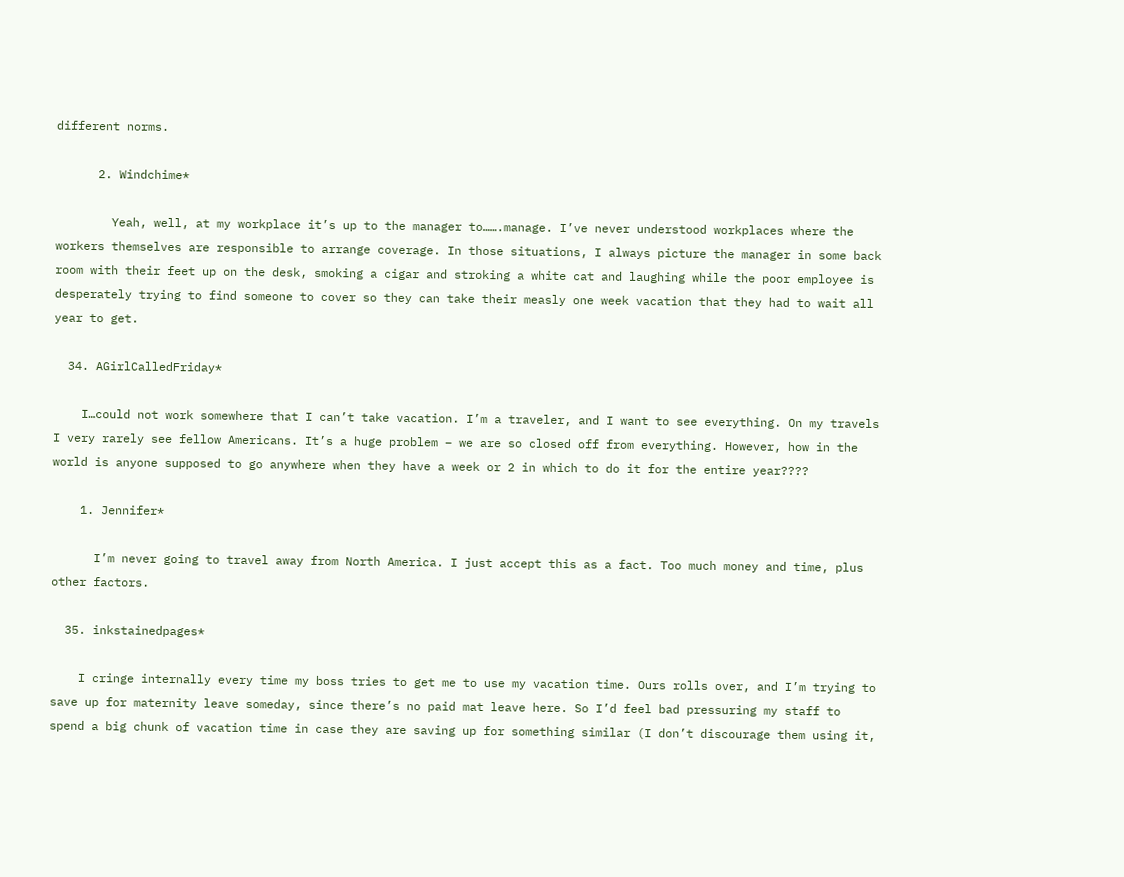different norms.

      2. Windchime*

        Yeah, well, at my workplace it’s up to the manager to…….manage. I’ve never understood workplaces where the workers themselves are responsible to arrange coverage. In those situations, I always picture the manager in some back room with their feet up on the desk, smoking a cigar and stroking a white cat and laughing while the poor employee is desperately trying to find someone to cover so they can take their measly one week vacation that they had to wait all year to get.

  34. AGirlCalledFriday*

    I…could not work somewhere that I can’t take vacation. I’m a traveler, and I want to see everything. On my travels I very rarely see fellow Americans. It’s a huge problem – we are so closed off from everything. However, how in the world is anyone supposed to go anywhere when they have a week or 2 in which to do it for the entire year????

    1. Jennifer*

      I’m never going to travel away from North America. I just accept this as a fact. Too much money and time, plus other factors.

  35. inkstainedpages*

    I cringe internally every time my boss tries to get me to use my vacation time. Ours rolls over, and I’m trying to save up for maternity leave someday, since there’s no paid mat leave here. So I’d feel bad pressuring my staff to spend a big chunk of vacation time in case they are saving up for something similar (I don’t discourage them using it,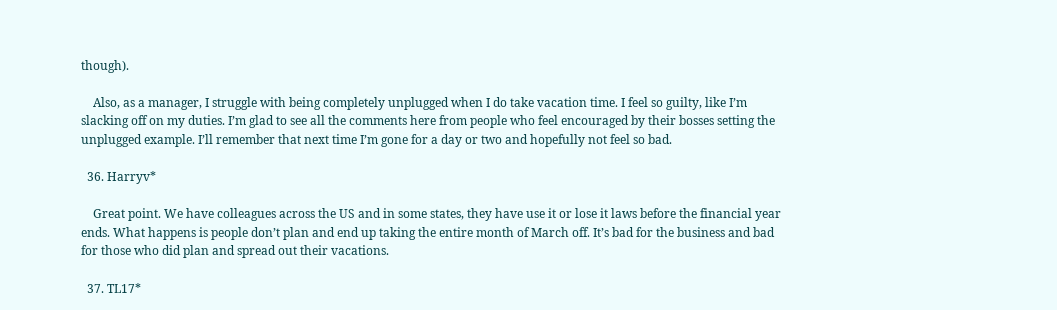though).

    Also, as a manager, I struggle with being completely unplugged when I do take vacation time. I feel so guilty, like I’m slacking off on my duties. I’m glad to see all the comments here from people who feel encouraged by their bosses setting the unplugged example. I’ll remember that next time I’m gone for a day or two and hopefully not feel so bad.

  36. Harryv*

    Great point. We have colleagues across the US and in some states, they have use it or lose it laws before the financial year ends. What happens is people don’t plan and end up taking the entire month of March off. It’s bad for the business and bad for those who did plan and spread out their vacations.

  37. TL17*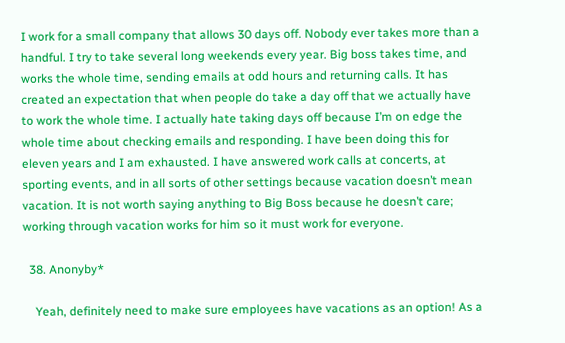I work for a small company that allows 30 days off. Nobody ever takes more than a handful. I try to take several long weekends every year. Big boss takes time, and works the whole time, sending emails at odd hours and returning calls. It has created an expectation that when people do take a day off that we actually have to work the whole time. I actually hate taking days off because I’m on edge the whole time about checking emails and responding. I have been doing this for eleven years and I am exhausted. I have answered work calls at concerts, at sporting events, and in all sorts of other settings because vacation doesn’t mean vacation. It is not worth saying anything to Big Boss because he doesn’t care; working through vacation works for him so it must work for everyone.

  38. Anonyby*

    Yeah, definitely need to make sure employees have vacations as an option! As a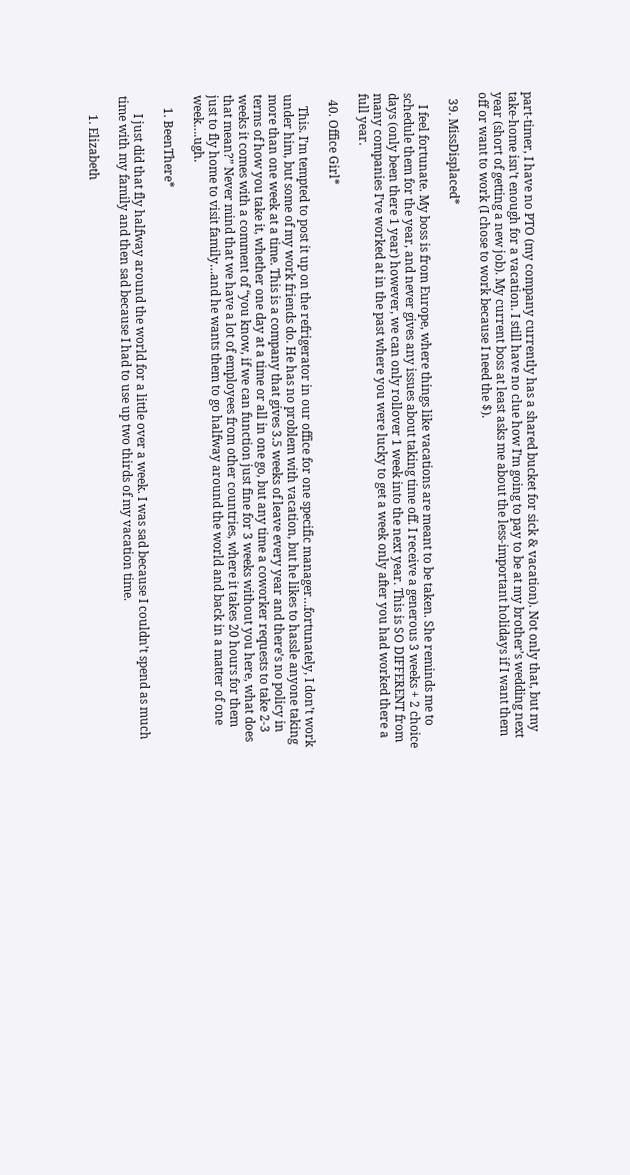part-timer, I have no PTO (my company currently has a shared bucket for sick & vacation). Not only that, but my take-home isn’t enough for a vacation. I still have no clue how I’m going to pay to be at my brother’s wedding next year (short of getting a new job). My current boss at least asks me about the less-important holidays if I want them off or want to work (I chose to work because I need the $).

  39. MissDisplaced*

    I feel fortunate. My boss is from Europe, where things like vacations are meant to be taken. She reminds me to schedule them for the year, and never gives any issues about taking time off. I receive a generous 3 weeks + 2 choice days (only been there 1 year) however, we can only rollover 1 week into the next year. This is SO DIFFERENT from many companies I’ve worked at in the past where you were lucky to get a week only after you had worked there a full year.

  40. Office Girl*

    This. I’m tempted to post it up on the refrigerator in our office for one specific manager…fortunately, I don’t work under him, but some of my work friends do. He has no problem with vacation, but he likes to hassle anyone taking more than one week at a time. This is a company that gives 3.5 weeks of leave every year and there’s no policy in terms of how you take it, whether one day at a time or all in one go, but any time a coworker requests to take 2-3 weeks it comes with a comment of “you know, if we can function just fine for 3 weeks without you here, what does that mean?” Never mind that we have a lot of employees from other countries, where it takes 20 hours for them just to fly home to visit family…and he wants them to go halfway around the world and back in a matter of one week….ugh.

    1. BeenThere*

      I just did that fly halfway around the world for a little over a week. I was sad because I couldn’t spend as much time with my family and then sad because I had to use up two thirds of my vacation time.

      1. Elizabeth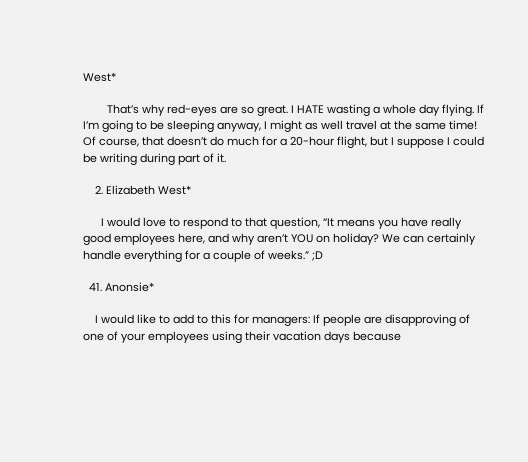West*

        That’s why red-eyes are so great. I HATE wasting a whole day flying. If I’m going to be sleeping anyway, I might as well travel at the same time! Of course, that doesn’t do much for a 20-hour flight, but I suppose I could be writing during part of it.

    2. Elizabeth West*

      I would love to respond to that question, “It means you have really good employees here, and why aren’t YOU on holiday? We can certainly handle everything for a couple of weeks.” ;D

  41. Anonsie*

    I would like to add to this for managers: If people are disapproving of one of your employees using their vacation days because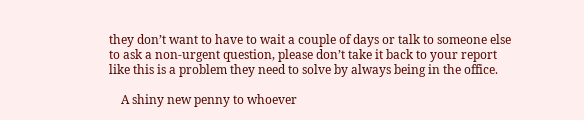they don’t want to have to wait a couple of days or talk to someone else to ask a non-urgent question, please don’t take it back to your report like this is a problem they need to solve by always being in the office.

    A shiny new penny to whoever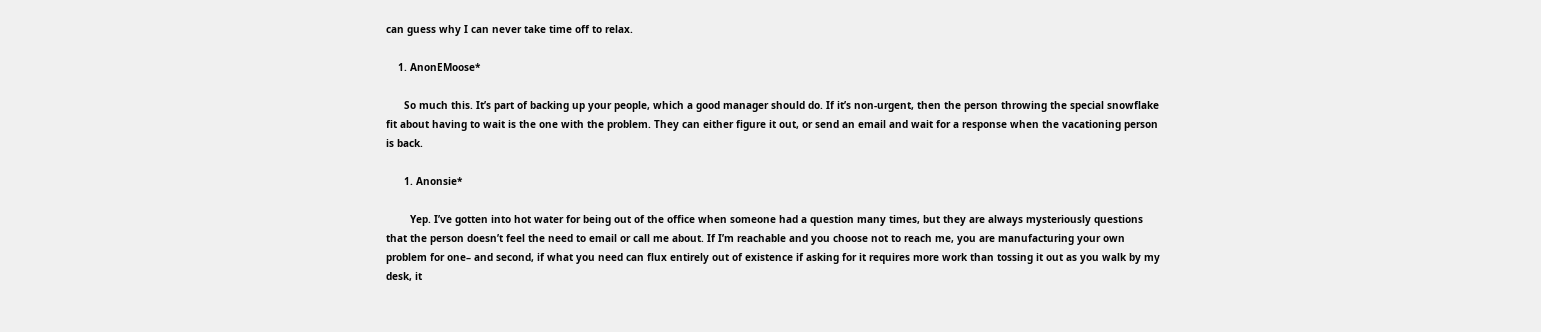can guess why I can never take time off to relax.

    1. AnonEMoose*

      So much this. It’s part of backing up your people, which a good manager should do. If it’s non-urgent, then the person throwing the special snowflake fit about having to wait is the one with the problem. They can either figure it out, or send an email and wait for a response when the vacationing person is back.

      1. Anonsie*

        Yep. I’ve gotten into hot water for being out of the office when someone had a question many times, but they are always mysteriously questions that the person doesn’t feel the need to email or call me about. If I’m reachable and you choose not to reach me, you are manufacturing your own problem for one– and second, if what you need can flux entirely out of existence if asking for it requires more work than tossing it out as you walk by my desk, it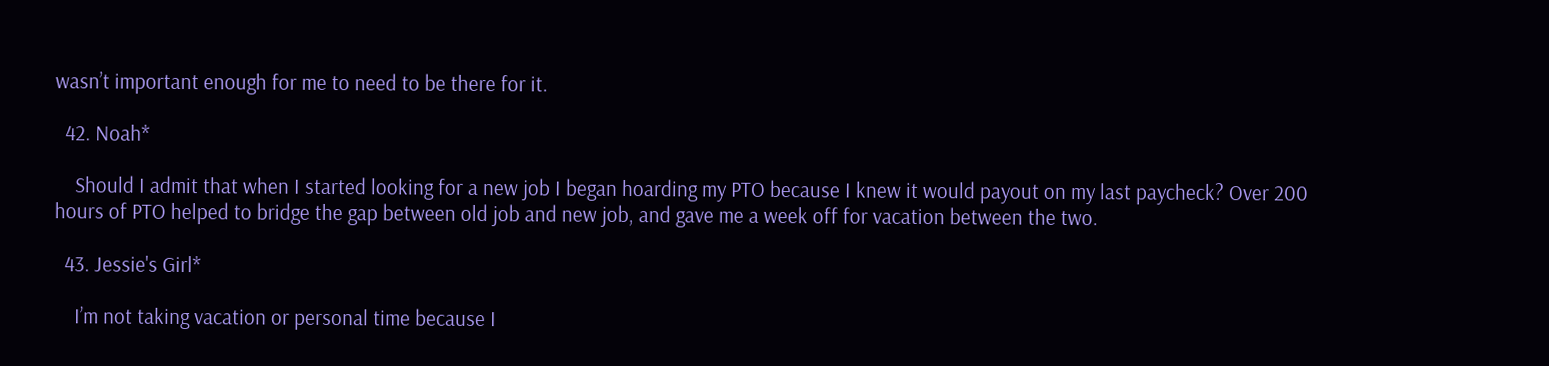wasn’t important enough for me to need to be there for it.

  42. Noah*

    Should I admit that when I started looking for a new job I began hoarding my PTO because I knew it would payout on my last paycheck? Over 200 hours of PTO helped to bridge the gap between old job and new job, and gave me a week off for vacation between the two.

  43. Jessie's Girl*

    I’m not taking vacation or personal time because I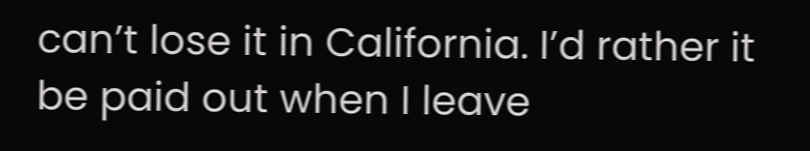can’t lose it in California. I’d rather it be paid out when I leave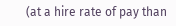(at a hire rate of pay than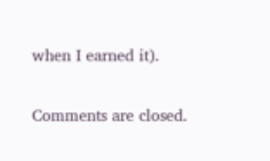when I earned it).

Comments are closed.